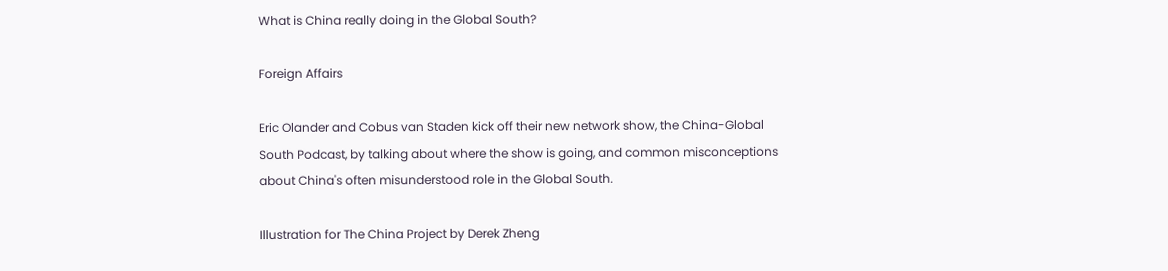What is China really doing in the Global South?

Foreign Affairs

Eric Olander and Cobus van Staden kick off their new network show, the China-Global South Podcast, by talking about where the show is going, and common misconceptions about China's often misunderstood role in the Global South.

Illustration for The China Project by Derek Zheng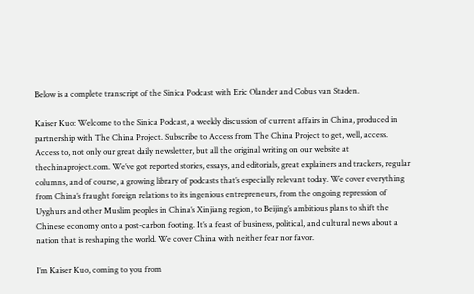Below is a complete transcript of the Sinica Podcast with Eric Olander and Cobus van Staden.

Kaiser Kuo: Welcome to the Sinica Podcast, a weekly discussion of current affairs in China, produced in partnership with The China Project. Subscribe to Access from The China Project to get, well, access. Access to, not only our great daily newsletter, but all the original writing on our website at thechinaproject.com. We’ve got reported stories, essays, and editorials, great explainers and trackers, regular columns, and of course, a growing library of podcasts that’s especially relevant today. We cover everything from China’s fraught foreign relations to its ingenious entrepreneurs, from the ongoing repression of Uyghurs and other Muslim peoples in China’s Xinjiang region, to Beijing’s ambitious plans to shift the Chinese economy onto a post-carbon footing. It’s a feast of business, political, and cultural news about a nation that is reshaping the world. We cover China with neither fear nor favor.

I’m Kaiser Kuo, coming to you from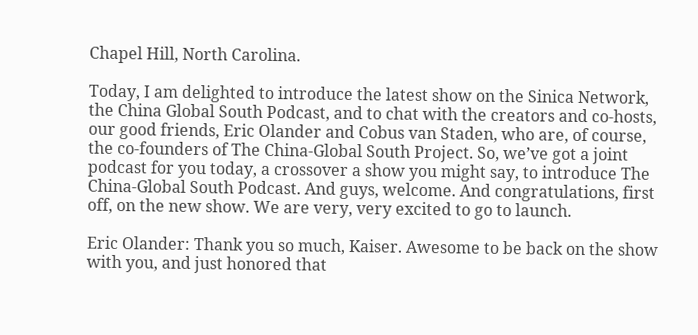Chapel Hill, North Carolina.

Today, I am delighted to introduce the latest show on the Sinica Network, the China Global South Podcast, and to chat with the creators and co-hosts, our good friends, Eric Olander and Cobus van Staden, who are, of course, the co-founders of The China-Global South Project. So, we’ve got a joint podcast for you today, a crossover a show you might say, to introduce The China-Global South Podcast. And guys, welcome. And congratulations, first off, on the new show. We are very, very excited to go to launch.

Eric Olander: Thank you so much, Kaiser. Awesome to be back on the show with you, and just honored that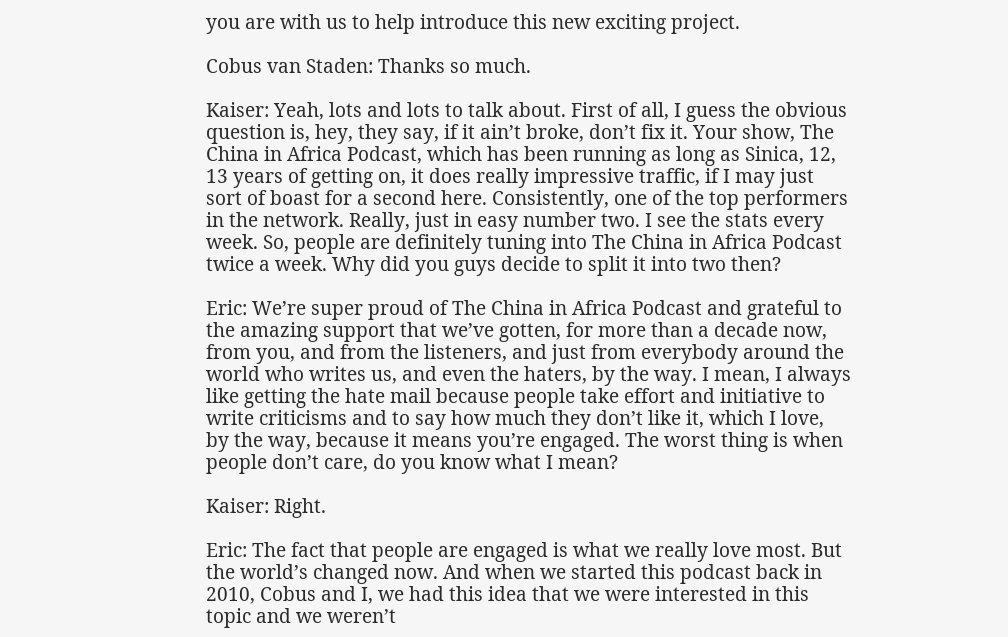you are with us to help introduce this new exciting project.

Cobus van Staden: Thanks so much.

Kaiser: Yeah, lots and lots to talk about. First of all, I guess the obvious question is, hey, they say, if it ain’t broke, don’t fix it. Your show, The China in Africa Podcast, which has been running as long as Sinica, 12, 13 years of getting on, it does really impressive traffic, if I may just sort of boast for a second here. Consistently, one of the top performers in the network. Really, just in easy number two. I see the stats every week. So, people are definitely tuning into The China in Africa Podcast twice a week. Why did you guys decide to split it into two then?

Eric: We’re super proud of The China in Africa Podcast and grateful to the amazing support that we’ve gotten, for more than a decade now, from you, and from the listeners, and just from everybody around the world who writes us, and even the haters, by the way. I mean, I always like getting the hate mail because people take effort and initiative to write criticisms and to say how much they don’t like it, which I love, by the way, because it means you’re engaged. The worst thing is when people don’t care, do you know what I mean?

Kaiser: Right.

Eric: The fact that people are engaged is what we really love most. But the world’s changed now. And when we started this podcast back in 2010, Cobus and I, we had this idea that we were interested in this topic and we weren’t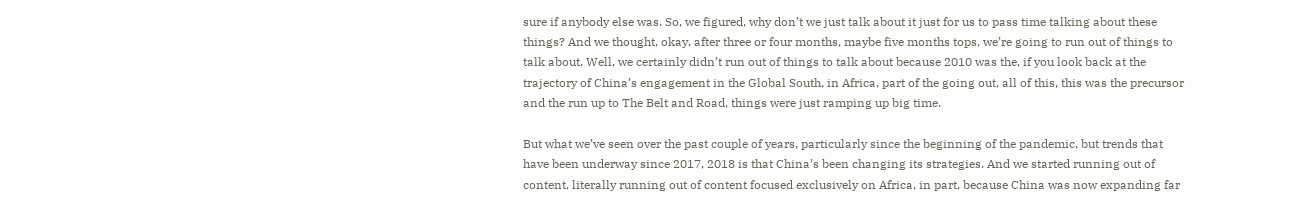sure if anybody else was. So, we figured, why don’t we just talk about it just for us to pass time talking about these things? And we thought, okay, after three or four months, maybe five months tops, we’re going to run out of things to talk about. Well, we certainly didn’t run out of things to talk about because 2010 was the, if you look back at the trajectory of China’s engagement in the Global South, in Africa, part of the going out, all of this, this was the precursor and the run up to The Belt and Road, things were just ramping up big time.

But what we’ve seen over the past couple of years, particularly since the beginning of the pandemic, but trends that have been underway since 2017, 2018 is that China’s been changing its strategies. And we started running out of content, literally running out of content focused exclusively on Africa, in part, because China was now expanding far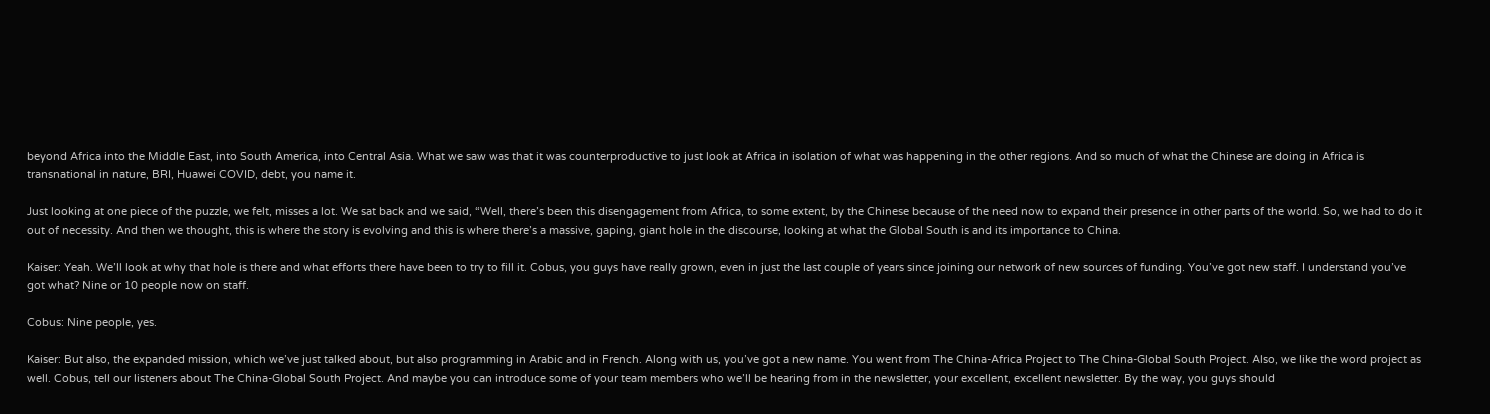beyond Africa into the Middle East, into South America, into Central Asia. What we saw was that it was counterproductive to just look at Africa in isolation of what was happening in the other regions. And so much of what the Chinese are doing in Africa is transnational in nature, BRI, Huawei COVID, debt, you name it.

Just looking at one piece of the puzzle, we felt, misses a lot. We sat back and we said, “Well, there’s been this disengagement from Africa, to some extent, by the Chinese because of the need now to expand their presence in other parts of the world. So, we had to do it out of necessity. And then we thought, this is where the story is evolving and this is where there’s a massive, gaping, giant hole in the discourse, looking at what the Global South is and its importance to China.

Kaiser: Yeah. We’ll look at why that hole is there and what efforts there have been to try to fill it. Cobus, you guys have really grown, even in just the last couple of years since joining our network of new sources of funding. You’ve got new staff. I understand you’ve got what? Nine or 10 people now on staff.

Cobus: Nine people, yes.

Kaiser: But also, the expanded mission, which we’ve just talked about, but also programming in Arabic and in French. Along with us, you’ve got a new name. You went from The China-Africa Project to The China-Global South Project. Also, we like the word project as well. Cobus, tell our listeners about The China-Global South Project. And maybe you can introduce some of your team members who we’ll be hearing from in the newsletter, your excellent, excellent newsletter. By the way, you guys should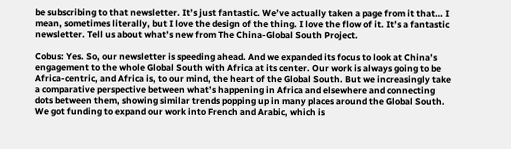be subscribing to that newsletter. It’s just fantastic. We’ve actually taken a page from it that… I mean, sometimes literally, but I love the design of the thing. I love the flow of it. It’s a fantastic newsletter. Tell us about what’s new from The China-Global South Project.

Cobus: Yes. So, our newsletter is speeding ahead. And we expanded its focus to look at China’s engagement to the whole Global South with Africa at its center. Our work is always going to be Africa-centric, and Africa is, to our mind, the heart of the Global South. But we increasingly take a comparative perspective between what’s happening in Africa and elsewhere and connecting dots between them, showing similar trends popping up in many places around the Global South. We got funding to expand our work into French and Arabic, which is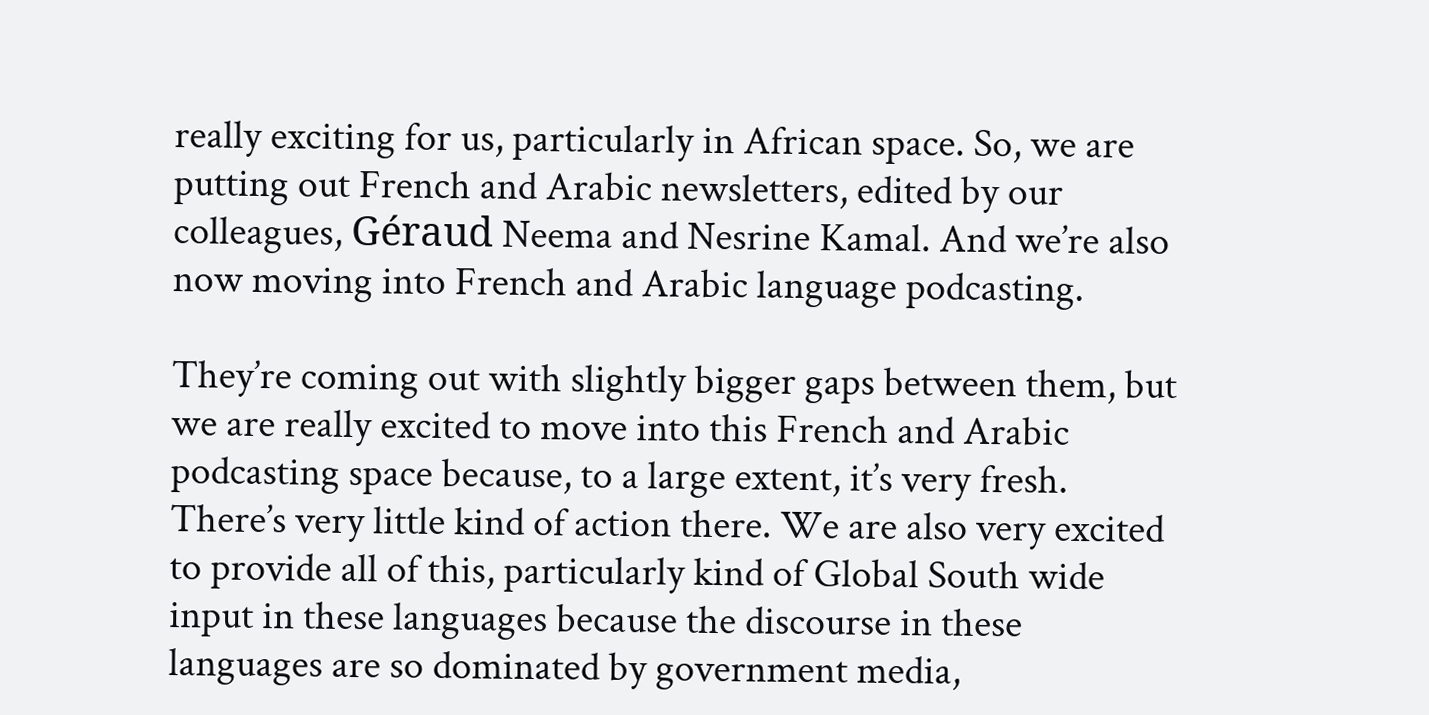really exciting for us, particularly in African space. So, we are putting out French and Arabic newsletters, edited by our colleagues, Géraud Neema and Nesrine Kamal. And we’re also now moving into French and Arabic language podcasting.

They’re coming out with slightly bigger gaps between them, but we are really excited to move into this French and Arabic podcasting space because, to a large extent, it’s very fresh. There’s very little kind of action there. We are also very excited to provide all of this, particularly kind of Global South wide input in these languages because the discourse in these languages are so dominated by government media,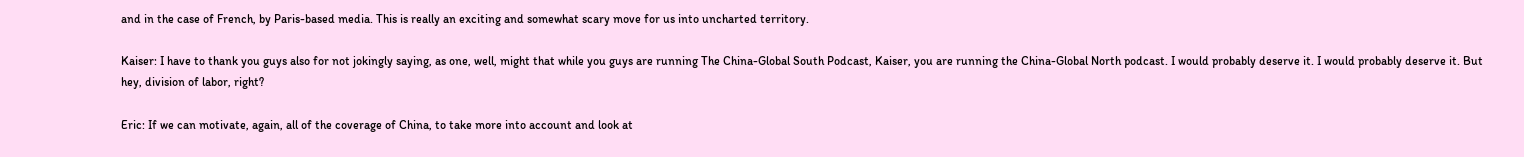and in the case of French, by Paris-based media. This is really an exciting and somewhat scary move for us into uncharted territory.

Kaiser: I have to thank you guys also for not jokingly saying, as one, well, might that while you guys are running The China-Global South Podcast, Kaiser, you are running the China-Global North podcast. I would probably deserve it. I would probably deserve it. But hey, division of labor, right?

Eric: If we can motivate, again, all of the coverage of China, to take more into account and look at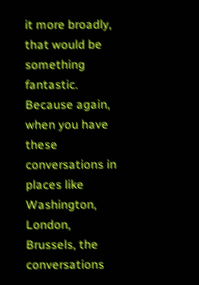it more broadly, that would be something fantastic. Because again, when you have these conversations in places like Washington, London, Brussels, the conversations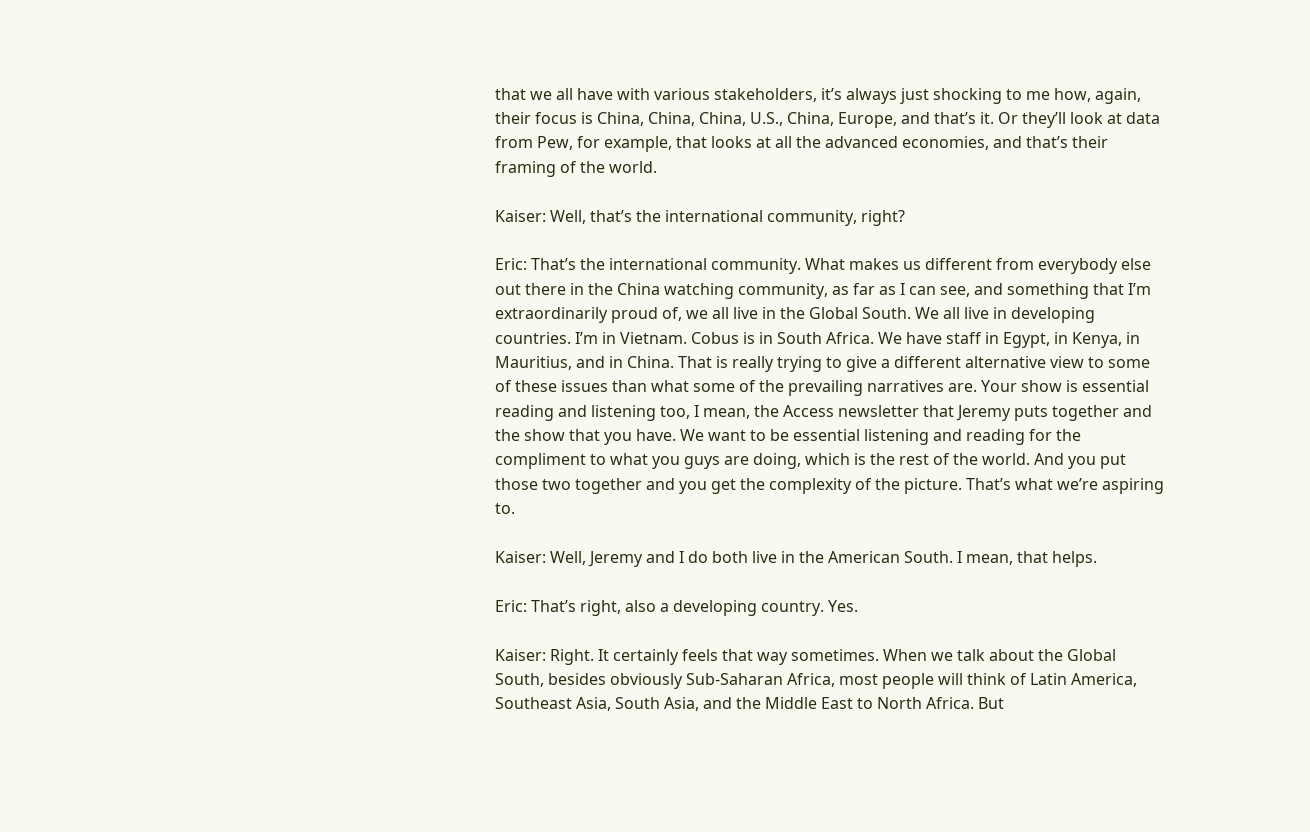that we all have with various stakeholders, it’s always just shocking to me how, again, their focus is China, China, China, U.S., China, Europe, and that’s it. Or they’ll look at data from Pew, for example, that looks at all the advanced economies, and that’s their framing of the world.

Kaiser: Well, that’s the international community, right?

Eric: That’s the international community. What makes us different from everybody else out there in the China watching community, as far as I can see, and something that I’m extraordinarily proud of, we all live in the Global South. We all live in developing countries. I’m in Vietnam. Cobus is in South Africa. We have staff in Egypt, in Kenya, in Mauritius, and in China. That is really trying to give a different alternative view to some of these issues than what some of the prevailing narratives are. Your show is essential reading and listening too, I mean, the Access newsletter that Jeremy puts together and the show that you have. We want to be essential listening and reading for the compliment to what you guys are doing, which is the rest of the world. And you put those two together and you get the complexity of the picture. That’s what we’re aspiring to.

Kaiser: Well, Jeremy and I do both live in the American South. I mean, that helps.

Eric: That’s right, also a developing country. Yes.

Kaiser: Right. It certainly feels that way sometimes. When we talk about the Global South, besides obviously Sub-Saharan Africa, most people will think of Latin America, Southeast Asia, South Asia, and the Middle East to North Africa. But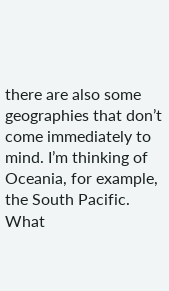there are also some geographies that don’t come immediately to mind. I’m thinking of Oceania, for example, the South Pacific. What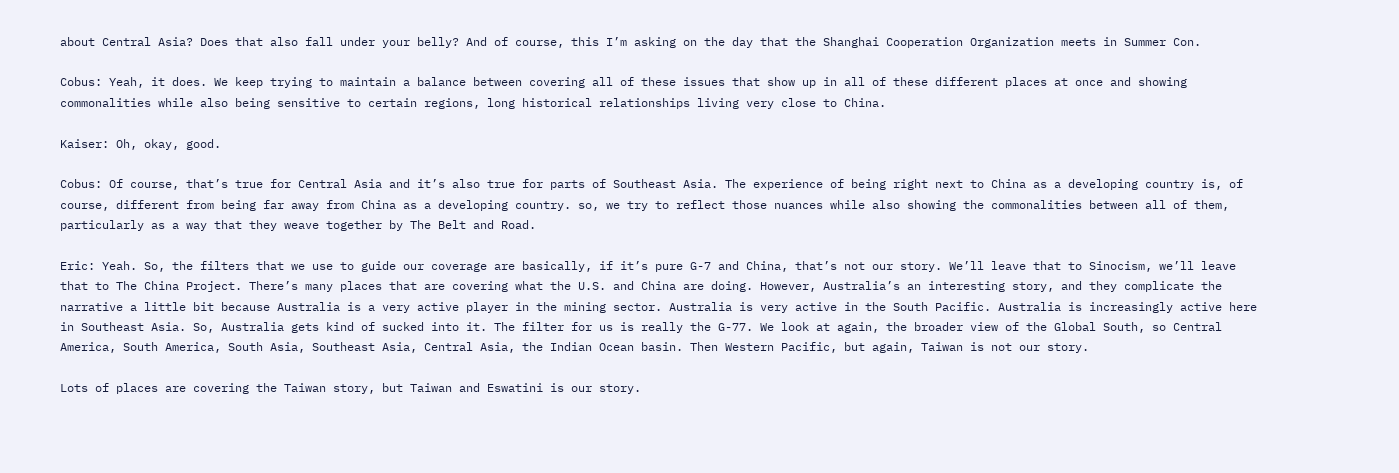about Central Asia? Does that also fall under your belly? And of course, this I’m asking on the day that the Shanghai Cooperation Organization meets in Summer Con.

Cobus: Yeah, it does. We keep trying to maintain a balance between covering all of these issues that show up in all of these different places at once and showing commonalities while also being sensitive to certain regions, long historical relationships living very close to China.

Kaiser: Oh, okay, good.

Cobus: Of course, that’s true for Central Asia and it’s also true for parts of Southeast Asia. The experience of being right next to China as a developing country is, of course, different from being far away from China as a developing country. so, we try to reflect those nuances while also showing the commonalities between all of them, particularly as a way that they weave together by The Belt and Road.

Eric: Yeah. So, the filters that we use to guide our coverage are basically, if it’s pure G-7 and China, that’s not our story. We’ll leave that to Sinocism, we’ll leave that to The China Project. There’s many places that are covering what the U.S. and China are doing. However, Australia’s an interesting story, and they complicate the narrative a little bit because Australia is a very active player in the mining sector. Australia is very active in the South Pacific. Australia is increasingly active here in Southeast Asia. So, Australia gets kind of sucked into it. The filter for us is really the G-77. We look at again, the broader view of the Global South, so Central America, South America, South Asia, Southeast Asia, Central Asia, the Indian Ocean basin. Then Western Pacific, but again, Taiwan is not our story.

Lots of places are covering the Taiwan story, but Taiwan and Eswatini is our story.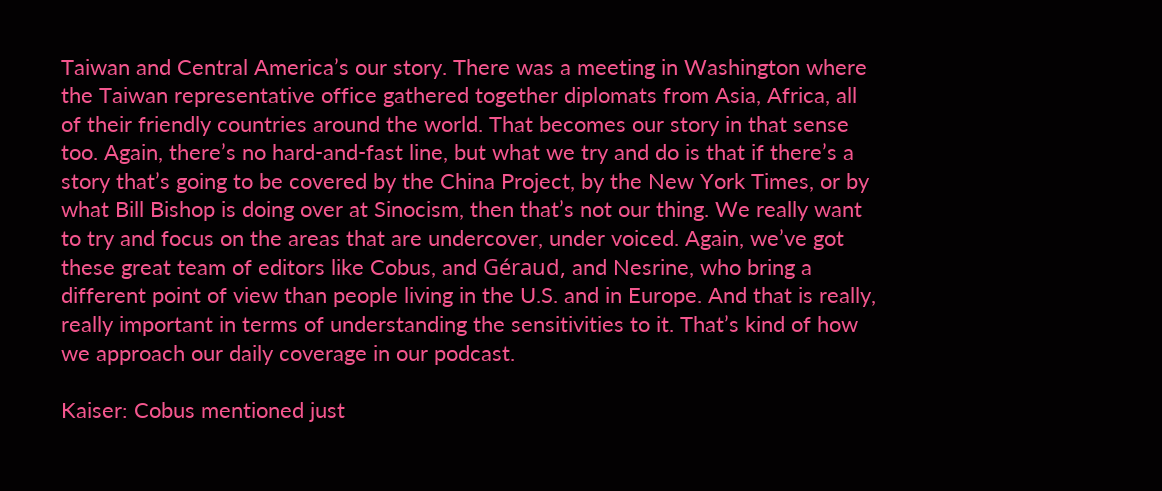Taiwan and Central America’s our story. There was a meeting in Washington where the Taiwan representative office gathered together diplomats from Asia, Africa, all of their friendly countries around the world. That becomes our story in that sense too. Again, there’s no hard-and-fast line, but what we try and do is that if there’s a story that’s going to be covered by the China Project, by the New York Times, or by what Bill Bishop is doing over at Sinocism, then that’s not our thing. We really want to try and focus on the areas that are undercover, under voiced. Again, we’ve got these great team of editors like Cobus, and Géraud, and Nesrine, who bring a different point of view than people living in the U.S. and in Europe. And that is really, really important in terms of understanding the sensitivities to it. That’s kind of how we approach our daily coverage in our podcast.

Kaiser: Cobus mentioned just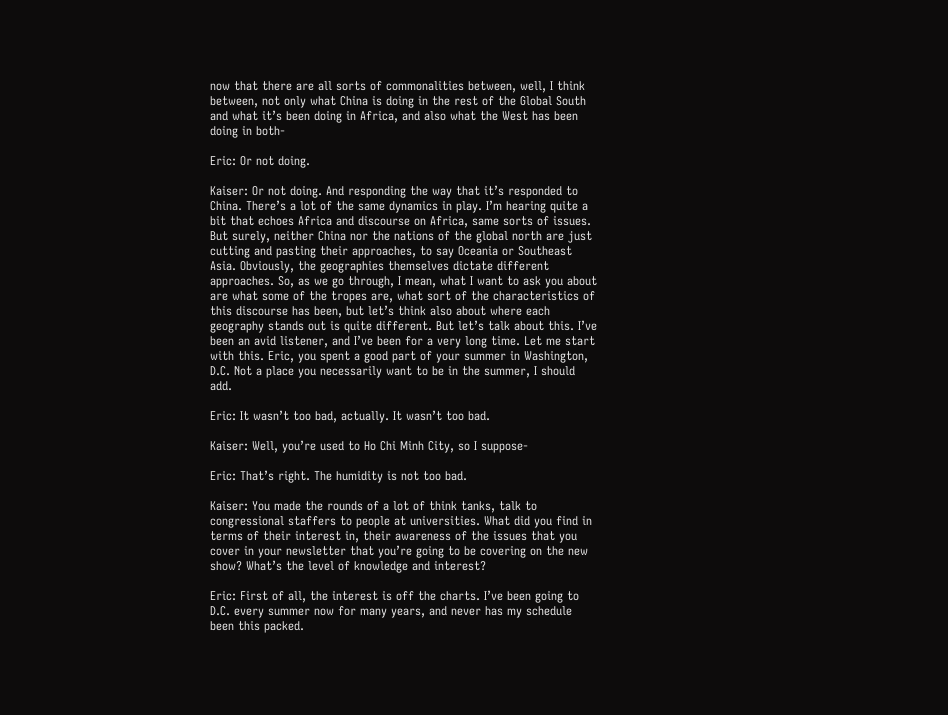now that there are all sorts of commonalities between, well, I think between, not only what China is doing in the rest of the Global South and what it’s been doing in Africa, and also what the West has been doing in both-

Eric: Or not doing.

Kaiser: Or not doing. And responding the way that it’s responded to China. There’s a lot of the same dynamics in play. I’m hearing quite a bit that echoes Africa and discourse on Africa, same sorts of issues. But surely, neither China nor the nations of the global north are just cutting and pasting their approaches, to say Oceania or Southeast Asia. Obviously, the geographies themselves dictate different approaches. So, as we go through, I mean, what I want to ask you about are what some of the tropes are, what sort of the characteristics of this discourse has been, but let’s think also about where each geography stands out is quite different. But let’s talk about this. I’ve been an avid listener, and I’ve been for a very long time. Let me start with this. Eric, you spent a good part of your summer in Washington, D.C. Not a place you necessarily want to be in the summer, I should add.

Eric: It wasn’t too bad, actually. It wasn’t too bad.

Kaiser: Well, you’re used to Ho Chi Minh City, so I suppose-

Eric: That’s right. The humidity is not too bad.

Kaiser: You made the rounds of a lot of think tanks, talk to congressional staffers to people at universities. What did you find in terms of their interest in, their awareness of the issues that you cover in your newsletter that you’re going to be covering on the new show? What’s the level of knowledge and interest?

Eric: First of all, the interest is off the charts. I’ve been going to D.C. every summer now for many years, and never has my schedule been this packed.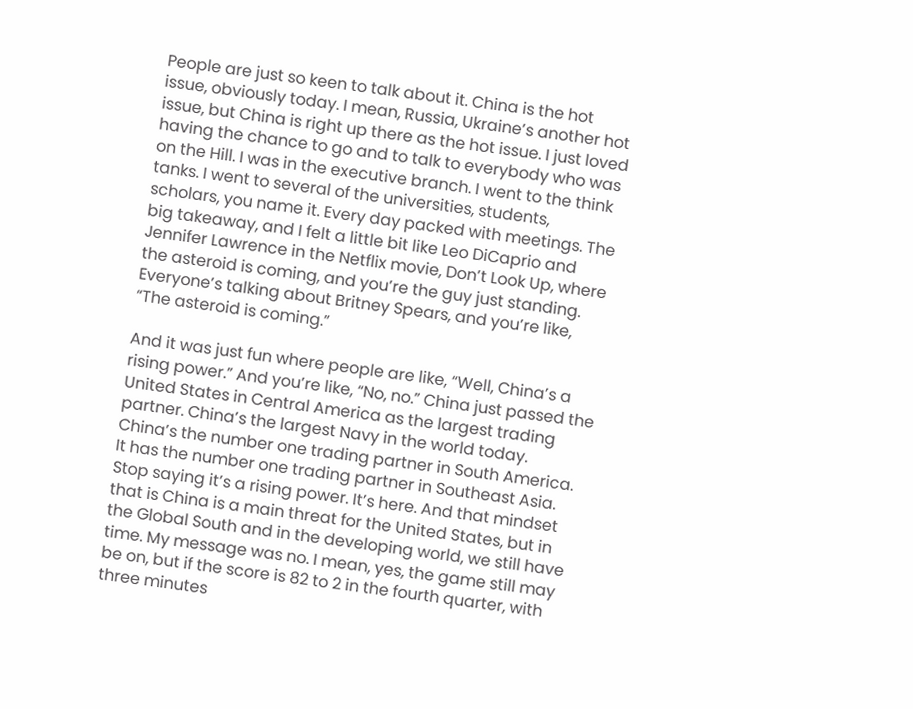People are just so keen to talk about it. China is the hot issue, obviously today. I mean, Russia, Ukraine’s another hot issue, but China is right up there as the hot issue. I just loved having the chance to go and to talk to everybody who was on the Hill. I was in the executive branch. I went to the think tanks. I went to several of the universities, students, scholars, you name it. Every day packed with meetings. The big takeaway, and I felt a little bit like Leo DiCaprio and Jennifer Lawrence in the Netflix movie, Don’t Look Up, where the asteroid is coming, and you’re the guy just standing. Everyone’s talking about Britney Spears, and you’re like, “The asteroid is coming.”

And it was just fun where people are like, “Well, China’s a rising power.” And you’re like, “No, no.” China just passed the United States in Central America as the largest trading partner. China’s the largest Navy in the world today. China’s the number one trading partner in South America. It has the number one trading partner in Southeast Asia. Stop saying it’s a rising power. It’s here. And that mindset that is China is a main threat for the United States, but in the Global South and in the developing world, we still have time. My message was no. I mean, yes, the game still may be on, but if the score is 82 to 2 in the fourth quarter, with three minutes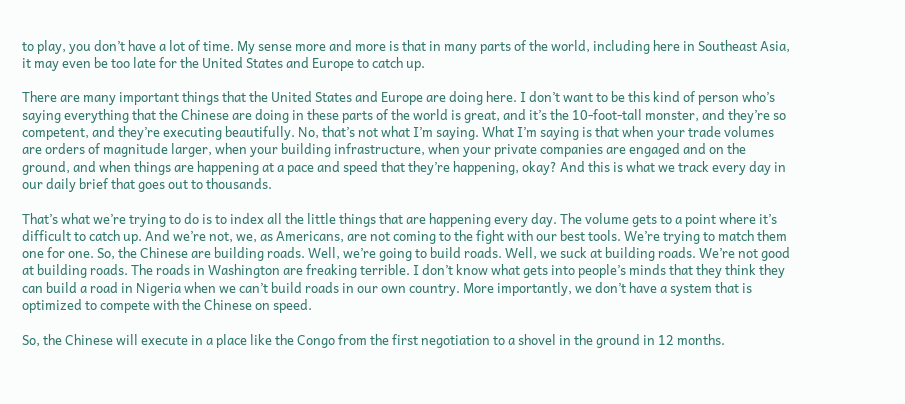to play, you don’t have a lot of time. My sense more and more is that in many parts of the world, including here in Southeast Asia, it may even be too late for the United States and Europe to catch up.

There are many important things that the United States and Europe are doing here. I don’t want to be this kind of person who’s saying everything that the Chinese are doing in these parts of the world is great, and it’s the 10-foot-tall monster, and they’re so competent, and they’re executing beautifully. No, that’s not what I’m saying. What I’m saying is that when your trade volumes are orders of magnitude larger, when your building infrastructure, when your private companies are engaged and on the ground, and when things are happening at a pace and speed that they’re happening, okay? And this is what we track every day in our daily brief that goes out to thousands.

That’s what we’re trying to do is to index all the little things that are happening every day. The volume gets to a point where it’s difficult to catch up. And we’re not, we, as Americans, are not coming to the fight with our best tools. We’re trying to match them one for one. So, the Chinese are building roads. Well, we’re going to build roads. Well, we suck at building roads. We’re not good at building roads. The roads in Washington are freaking terrible. I don’t know what gets into people’s minds that they think they can build a road in Nigeria when we can’t build roads in our own country. More importantly, we don’t have a system that is optimized to compete with the Chinese on speed.

So, the Chinese will execute in a place like the Congo from the first negotiation to a shovel in the ground in 12 months.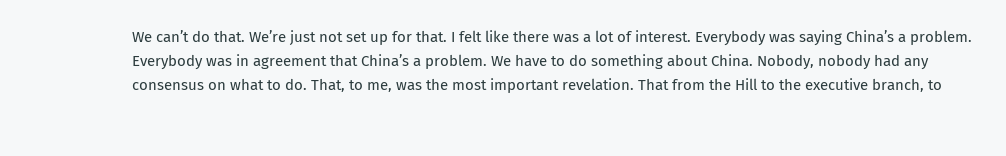We can’t do that. We’re just not set up for that. I felt like there was a lot of interest. Everybody was saying China’s a problem. Everybody was in agreement that China’s a problem. We have to do something about China. Nobody, nobody had any consensus on what to do. That, to me, was the most important revelation. That from the Hill to the executive branch, to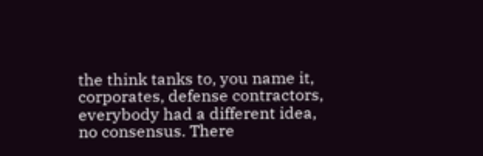the think tanks to, you name it, corporates, defense contractors, everybody had a different idea, no consensus. There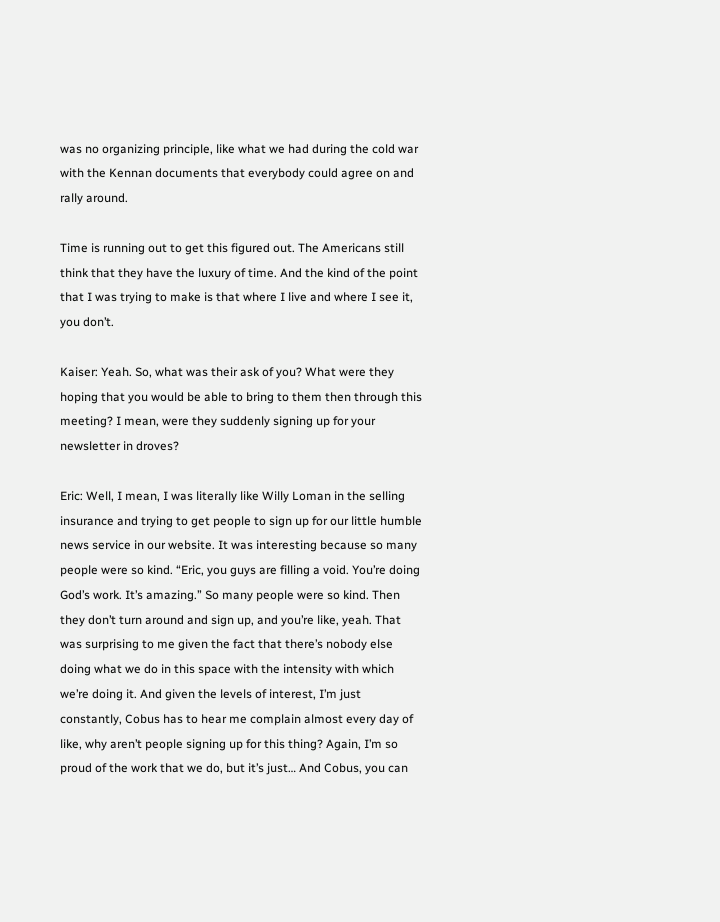was no organizing principle, like what we had during the cold war with the Kennan documents that everybody could agree on and rally around.

Time is running out to get this figured out. The Americans still think that they have the luxury of time. And the kind of the point that I was trying to make is that where I live and where I see it, you don’t.

Kaiser: Yeah. So, what was their ask of you? What were they hoping that you would be able to bring to them then through this meeting? I mean, were they suddenly signing up for your newsletter in droves?

Eric: Well, I mean, I was literally like Willy Loman in the selling insurance and trying to get people to sign up for our little humble news service in our website. It was interesting because so many people were so kind. “Eric, you guys are filling a void. You’re doing God’s work. It’s amazing.” So many people were so kind. Then they don’t turn around and sign up, and you’re like, yeah. That was surprising to me given the fact that there’s nobody else doing what we do in this space with the intensity with which we’re doing it. And given the levels of interest, I’m just constantly, Cobus has to hear me complain almost every day of like, why aren’t people signing up for this thing? Again, I’m so proud of the work that we do, but it’s just… And Cobus, you can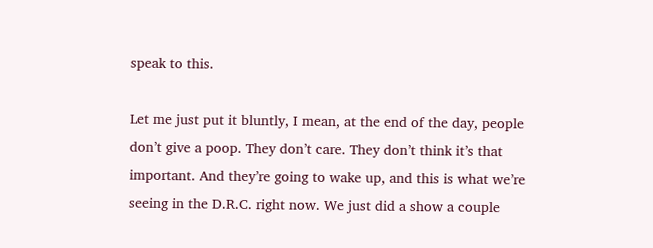speak to this.

Let me just put it bluntly, I mean, at the end of the day, people don’t give a poop. They don’t care. They don’t think it’s that important. And they’re going to wake up, and this is what we’re seeing in the D.R.C. right now. We just did a show a couple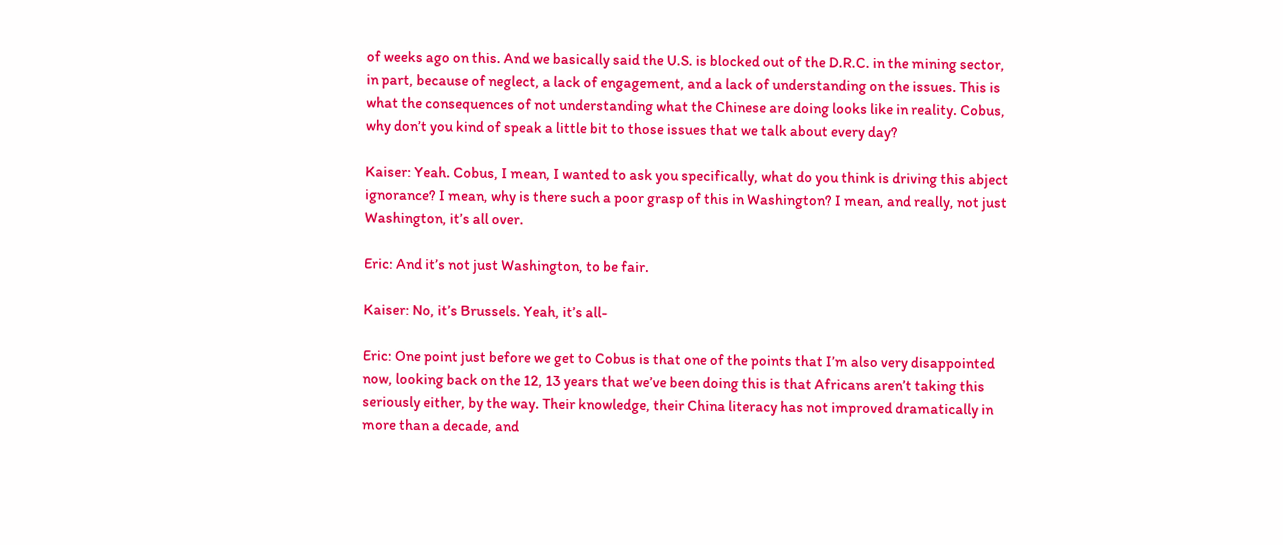of weeks ago on this. And we basically said the U.S. is blocked out of the D.R.C. in the mining sector, in part, because of neglect, a lack of engagement, and a lack of understanding on the issues. This is what the consequences of not understanding what the Chinese are doing looks like in reality. Cobus, why don’t you kind of speak a little bit to those issues that we talk about every day?

Kaiser: Yeah. Cobus, I mean, I wanted to ask you specifically, what do you think is driving this abject ignorance? I mean, why is there such a poor grasp of this in Washington? I mean, and really, not just Washington, it’s all over.

Eric: And it’s not just Washington, to be fair.

Kaiser: No, it’s Brussels. Yeah, it’s all-

Eric: One point just before we get to Cobus is that one of the points that I’m also very disappointed now, looking back on the 12, 13 years that we’ve been doing this is that Africans aren’t taking this seriously either, by the way. Their knowledge, their China literacy has not improved dramatically in more than a decade, and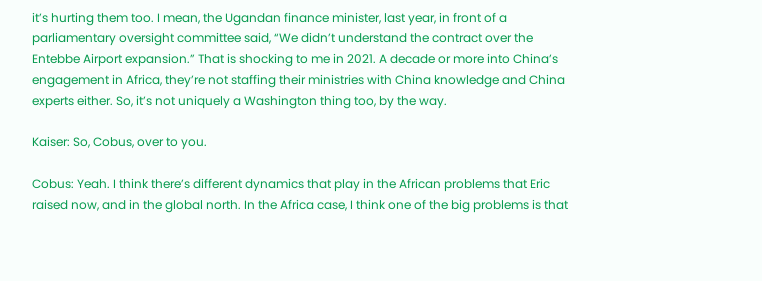it’s hurting them too. I mean, the Ugandan finance minister, last year, in front of a parliamentary oversight committee said, “We didn’t understand the contract over the Entebbe Airport expansion.” That is shocking to me in 2021. A decade or more into China’s engagement in Africa, they’re not staffing their ministries with China knowledge and China experts either. So, it’s not uniquely a Washington thing too, by the way.

Kaiser: So, Cobus, over to you.

Cobus: Yeah. I think there’s different dynamics that play in the African problems that Eric raised now, and in the global north. In the Africa case, I think one of the big problems is that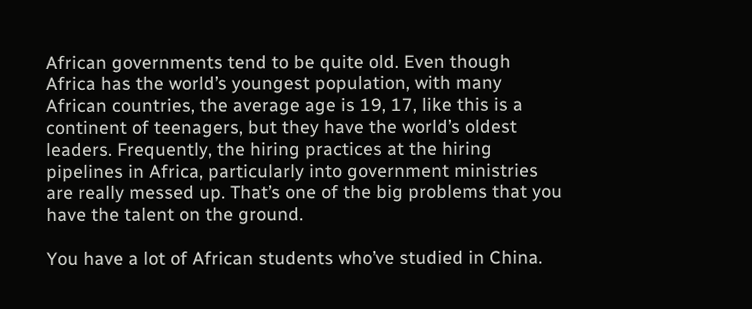African governments tend to be quite old. Even though Africa has the world’s youngest population, with many African countries, the average age is 19, 17, like this is a continent of teenagers, but they have the world’s oldest leaders. Frequently, the hiring practices at the hiring pipelines in Africa, particularly into government ministries are really messed up. That’s one of the big problems that you have the talent on the ground.

You have a lot of African students who’ve studied in China.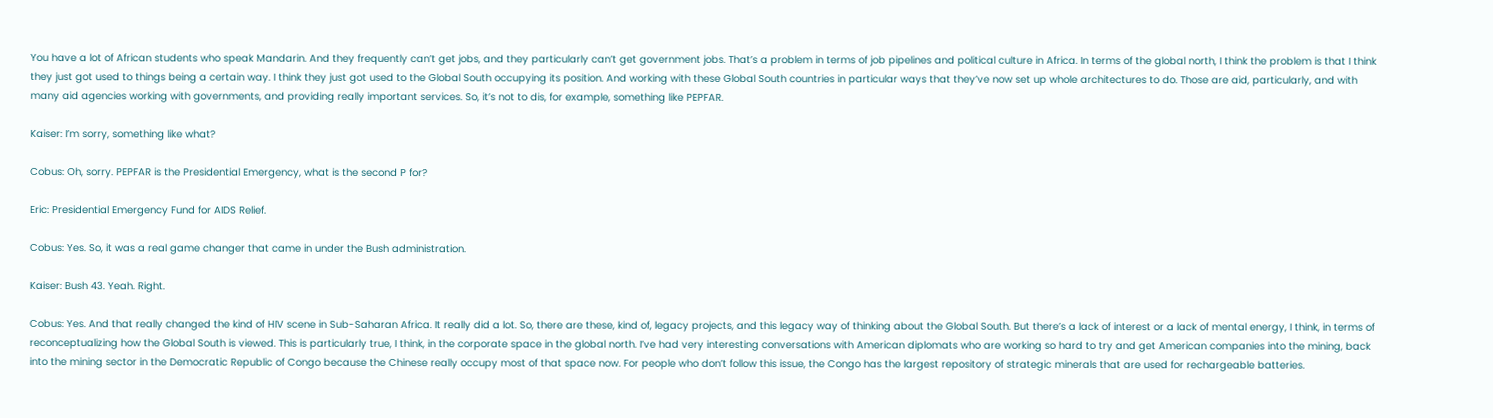You have a lot of African students who speak Mandarin. And they frequently can’t get jobs, and they particularly can’t get government jobs. That’s a problem in terms of job pipelines and political culture in Africa. In terms of the global north, I think the problem is that I think they just got used to things being a certain way. I think they just got used to the Global South occupying its position. And working with these Global South countries in particular ways that they’ve now set up whole architectures to do. Those are aid, particularly, and with many aid agencies working with governments, and providing really important services. So, it’s not to dis, for example, something like PEPFAR.

Kaiser: I’m sorry, something like what?

Cobus: Oh, sorry. PEPFAR is the Presidential Emergency, what is the second P for?

Eric: Presidential Emergency Fund for AIDS Relief.

Cobus: Yes. So, it was a real game changer that came in under the Bush administration.

Kaiser: Bush 43. Yeah. Right.

Cobus: Yes. And that really changed the kind of HIV scene in Sub-Saharan Africa. It really did a lot. So, there are these, kind of, legacy projects, and this legacy way of thinking about the Global South. But there’s a lack of interest or a lack of mental energy, I think, in terms of reconceptualizing how the Global South is viewed. This is particularly true, I think, in the corporate space in the global north. I’ve had very interesting conversations with American diplomats who are working so hard to try and get American companies into the mining, back into the mining sector in the Democratic Republic of Congo because the Chinese really occupy most of that space now. For people who don’t follow this issue, the Congo has the largest repository of strategic minerals that are used for rechargeable batteries.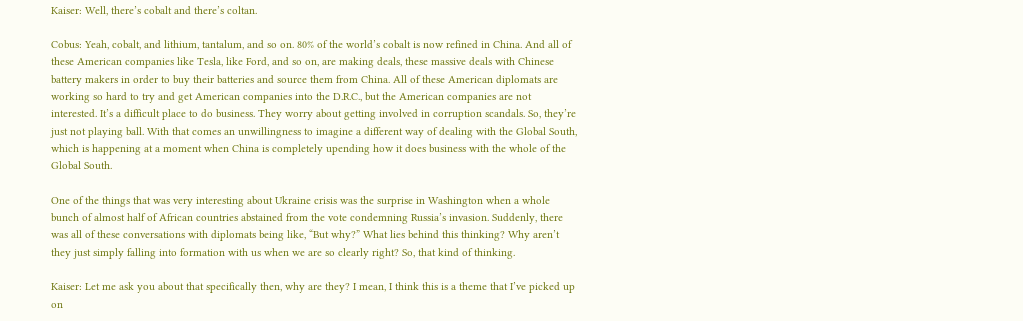Kaiser: Well, there’s cobalt and there’s coltan.

Cobus: Yeah, cobalt, and lithium, tantalum, and so on. 80% of the world’s cobalt is now refined in China. And all of these American companies like Tesla, like Ford, and so on, are making deals, these massive deals with Chinese battery makers in order to buy their batteries and source them from China. All of these American diplomats are working so hard to try and get American companies into the D.R.C., but the American companies are not interested. It’s a difficult place to do business. They worry about getting involved in corruption scandals. So, they’re just not playing ball. With that comes an unwillingness to imagine a different way of dealing with the Global South, which is happening at a moment when China is completely upending how it does business with the whole of the Global South.

One of the things that was very interesting about Ukraine crisis was the surprise in Washington when a whole bunch of almost half of African countries abstained from the vote condemning Russia’s invasion. Suddenly, there was all of these conversations with diplomats being like, “But why?” What lies behind this thinking? Why aren’t they just simply falling into formation with us when we are so clearly right? So, that kind of thinking.

Kaiser: Let me ask you about that specifically then, why are they? I mean, I think this is a theme that I’ve picked up on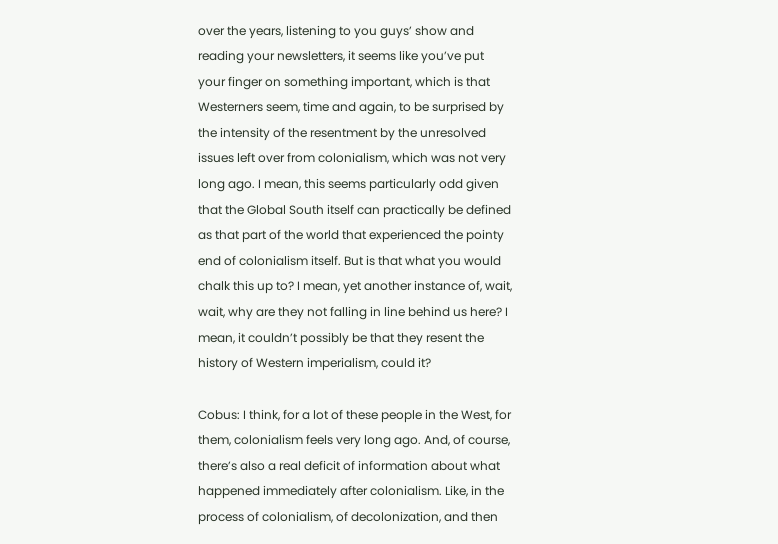over the years, listening to you guys’ show and reading your newsletters, it seems like you’ve put your finger on something important, which is that Westerners seem, time and again, to be surprised by the intensity of the resentment by the unresolved issues left over from colonialism, which was not very long ago. I mean, this seems particularly odd given that the Global South itself can practically be defined as that part of the world that experienced the pointy end of colonialism itself. But is that what you would chalk this up to? I mean, yet another instance of, wait, wait, why are they not falling in line behind us here? I mean, it couldn’t possibly be that they resent the history of Western imperialism, could it?

Cobus: I think, for a lot of these people in the West, for them, colonialism feels very long ago. And, of course, there’s also a real deficit of information about what happened immediately after colonialism. Like, in the process of colonialism, of decolonization, and then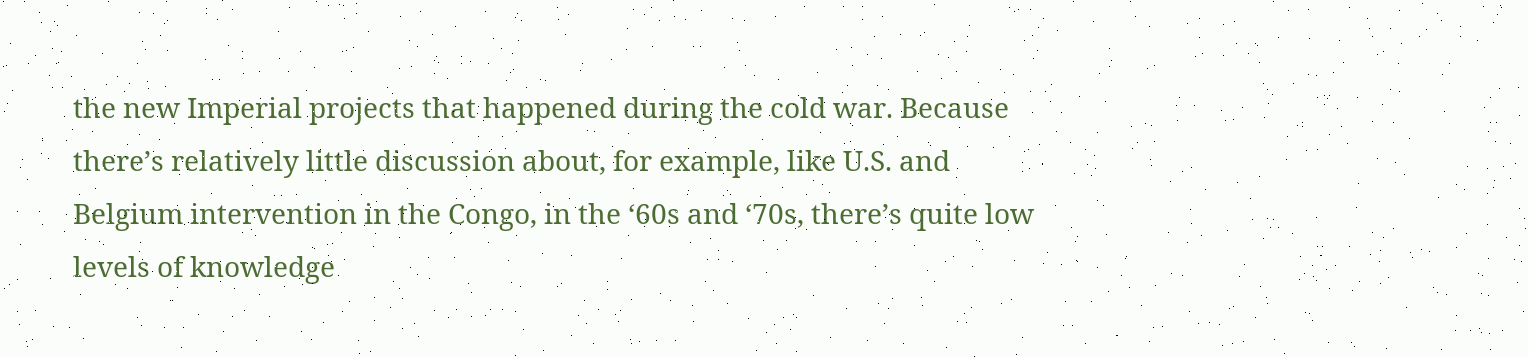the new Imperial projects that happened during the cold war. Because there’s relatively little discussion about, for example, like U.S. and Belgium intervention in the Congo, in the ‘60s and ‘70s, there’s quite low levels of knowledge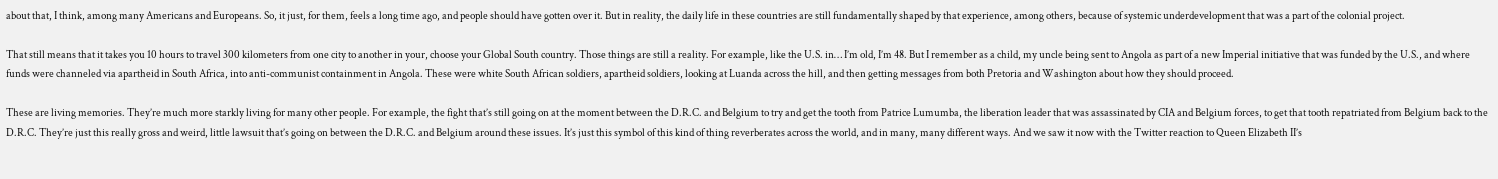about that, I think, among many Americans and Europeans. So, it just, for them, feels a long time ago, and people should have gotten over it. But in reality, the daily life in these countries are still fundamentally shaped by that experience, among others, because of systemic underdevelopment that was a part of the colonial project.

That still means that it takes you 10 hours to travel 300 kilometers from one city to another in your, choose your Global South country. Those things are still a reality. For example, like the U.S. in… I’m old, I’m 48. But I remember as a child, my uncle being sent to Angola as part of a new Imperial initiative that was funded by the U.S., and where funds were channeled via apartheid in South Africa, into anti-communist containment in Angola. These were white South African soldiers, apartheid soldiers, looking at Luanda across the hill, and then getting messages from both Pretoria and Washington about how they should proceed.

These are living memories. They’re much more starkly living for many other people. For example, the fight that’s still going on at the moment between the D.R.C. and Belgium to try and get the tooth from Patrice Lumumba, the liberation leader that was assassinated by CIA and Belgium forces, to get that tooth repatriated from Belgium back to the D.R.C. They’re just this really gross and weird, little lawsuit that’s going on between the D.R.C. and Belgium around these issues. It’s just this symbol of this kind of thing reverberates across the world, and in many, many different ways. And we saw it now with the Twitter reaction to Queen Elizabeth II’s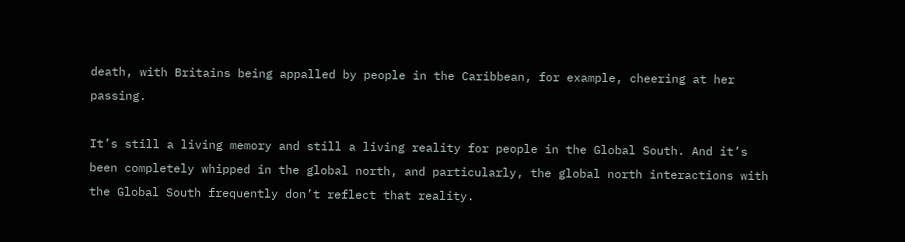death, with Britains being appalled by people in the Caribbean, for example, cheering at her passing.

It’s still a living memory and still a living reality for people in the Global South. And it’s been completely whipped in the global north, and particularly, the global north interactions with the Global South frequently don’t reflect that reality.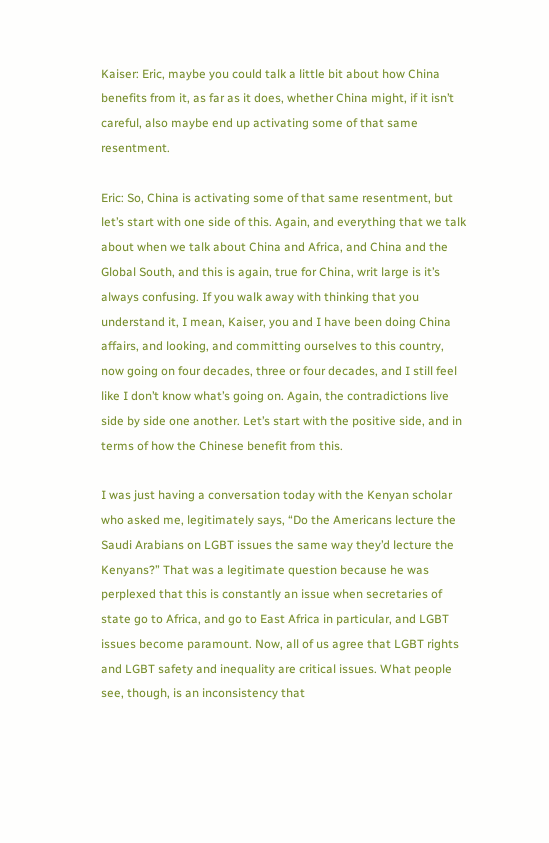Kaiser: Eric, maybe you could talk a little bit about how China benefits from it, as far as it does, whether China might, if it isn’t careful, also maybe end up activating some of that same resentment.

Eric: So, China is activating some of that same resentment, but let’s start with one side of this. Again, and everything that we talk about when we talk about China and Africa, and China and the Global South, and this is again, true for China, writ large is it’s always confusing. If you walk away with thinking that you understand it, I mean, Kaiser, you and I have been doing China affairs, and looking, and committing ourselves to this country, now going on four decades, three or four decades, and I still feel like I don’t know what’s going on. Again, the contradictions live side by side one another. Let’s start with the positive side, and in terms of how the Chinese benefit from this.

I was just having a conversation today with the Kenyan scholar who asked me, legitimately says, “Do the Americans lecture the Saudi Arabians on LGBT issues the same way they’d lecture the Kenyans?” That was a legitimate question because he was perplexed that this is constantly an issue when secretaries of state go to Africa, and go to East Africa in particular, and LGBT issues become paramount. Now, all of us agree that LGBT rights and LGBT safety and inequality are critical issues. What people see, though, is an inconsistency that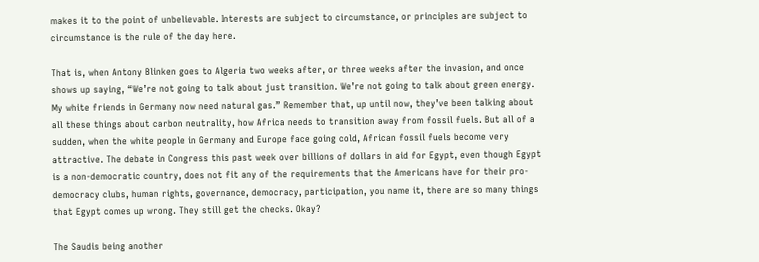makes it to the point of unbelievable. Interests are subject to circumstance, or principles are subject to circumstance is the rule of the day here.

That is, when Antony Blinken goes to Algeria two weeks after, or three weeks after the invasion, and once shows up saying, “We’re not going to talk about just transition. We’re not going to talk about green energy. My white friends in Germany now need natural gas.” Remember that, up until now, they’ve been talking about all these things about carbon neutrality, how Africa needs to transition away from fossil fuels. But all of a sudden, when the white people in Germany and Europe face going cold, African fossil fuels become very attractive. The debate in Congress this past week over billions of dollars in aid for Egypt, even though Egypt is a non-democratic country, does not fit any of the requirements that the Americans have for their pro-democracy clubs, human rights, governance, democracy, participation, you name it, there are so many things that Egypt comes up wrong. They still get the checks. Okay?

The Saudis being another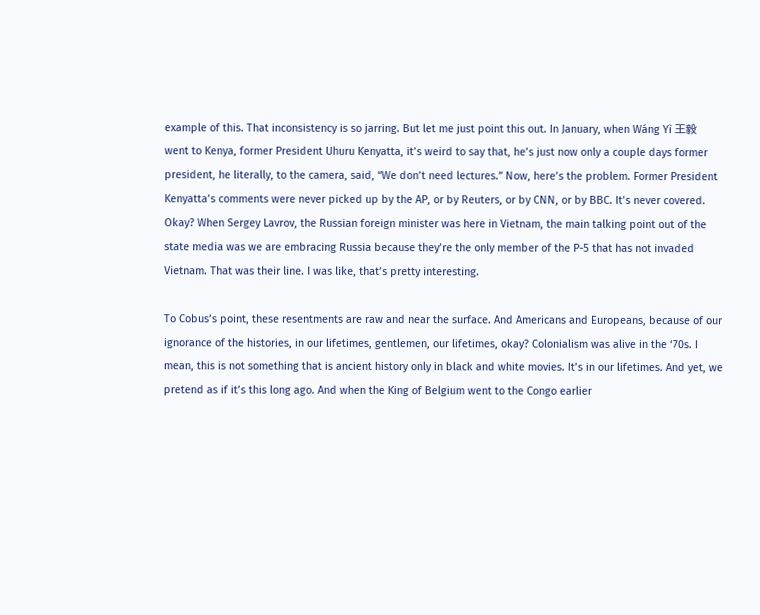example of this. That inconsistency is so jarring. But let me just point this out. In January, when Wáng Yì 王毅 went to Kenya, former President Uhuru Kenyatta, it’s weird to say that, he’s just now only a couple days former president, he literally, to the camera, said, “We don’t need lectures.” Now, here’s the problem. Former President Kenyatta’s comments were never picked up by the AP, or by Reuters, or by CNN, or by BBC. It’s never covered. Okay? When Sergey Lavrov, the Russian foreign minister was here in Vietnam, the main talking point out of the state media was we are embracing Russia because they’re the only member of the P-5 that has not invaded Vietnam. That was their line. I was like, that’s pretty interesting.

To Cobus’s point, these resentments are raw and near the surface. And Americans and Europeans, because of our ignorance of the histories, in our lifetimes, gentlemen, our lifetimes, okay? Colonialism was alive in the ‘70s. I mean, this is not something that is ancient history only in black and white movies. It’s in our lifetimes. And yet, we pretend as if it’s this long ago. And when the King of Belgium went to the Congo earlier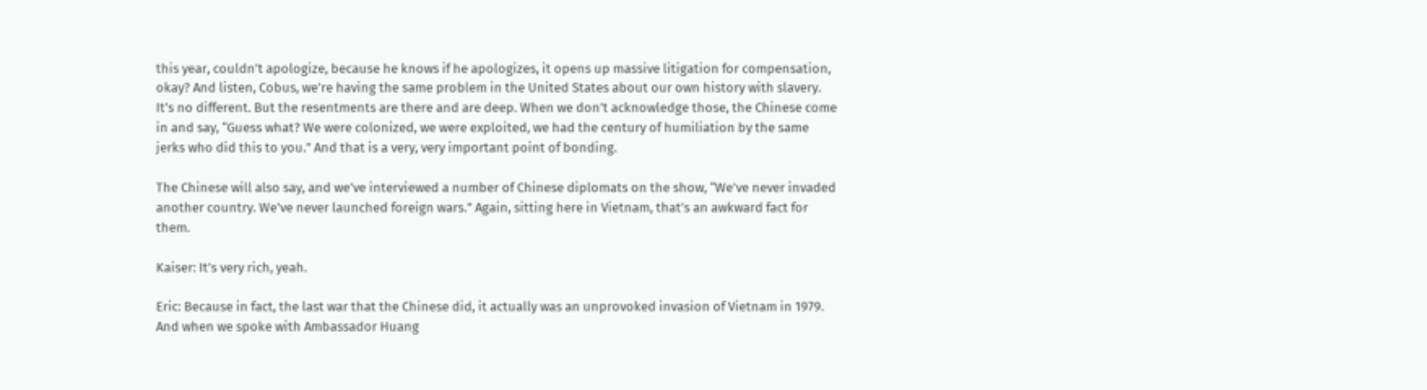this year, couldn’t apologize, because he knows if he apologizes, it opens up massive litigation for compensation, okay? And listen, Cobus, we’re having the same problem in the United States about our own history with slavery. It’s no different. But the resentments are there and are deep. When we don’t acknowledge those, the Chinese come in and say, “Guess what? We were colonized, we were exploited, we had the century of humiliation by the same jerks who did this to you.” And that is a very, very important point of bonding.

The Chinese will also say, and we’ve interviewed a number of Chinese diplomats on the show, “We’ve never invaded another country. We’ve never launched foreign wars.” Again, sitting here in Vietnam, that’s an awkward fact for them.

Kaiser: It’s very rich, yeah.

Eric: Because in fact, the last war that the Chinese did, it actually was an unprovoked invasion of Vietnam in 1979. And when we spoke with Ambassador Huang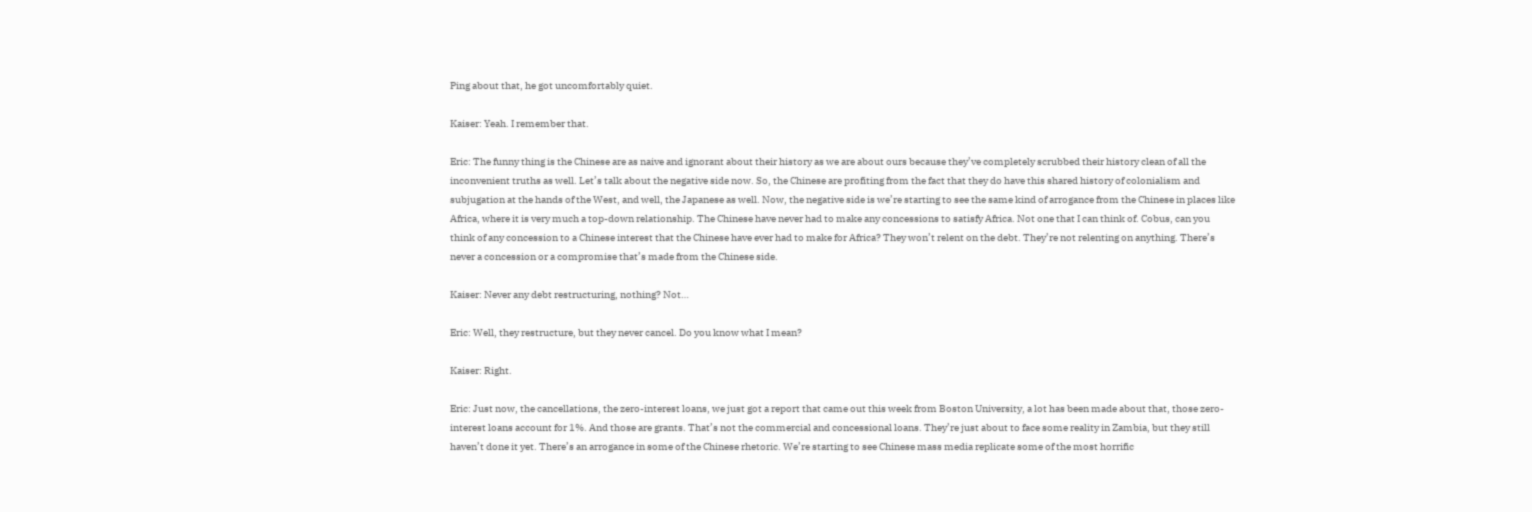Ping about that, he got uncomfortably quiet.

Kaiser: Yeah. I remember that.

Eric: The funny thing is the Chinese are as naive and ignorant about their history as we are about ours because they’ve completely scrubbed their history clean of all the inconvenient truths as well. Let’s talk about the negative side now. So, the Chinese are profiting from the fact that they do have this shared history of colonialism and subjugation at the hands of the West, and well, the Japanese as well. Now, the negative side is we’re starting to see the same kind of arrogance from the Chinese in places like Africa, where it is very much a top-down relationship. The Chinese have never had to make any concessions to satisfy Africa. Not one that I can think of. Cobus, can you think of any concession to a Chinese interest that the Chinese have ever had to make for Africa? They won’t relent on the debt. They’re not relenting on anything. There’s never a concession or a compromise that’s made from the Chinese side.

Kaiser: Never any debt restructuring, nothing? Not…

Eric: Well, they restructure, but they never cancel. Do you know what I mean?

Kaiser: Right.

Eric: Just now, the cancellations, the zero-interest loans, we just got a report that came out this week from Boston University, a lot has been made about that, those zero-interest loans account for 1%. And those are grants. That’s not the commercial and concessional loans. They’re just about to face some reality in Zambia, but they still haven’t done it yet. There’s an arrogance in some of the Chinese rhetoric. We’re starting to see Chinese mass media replicate some of the most horrific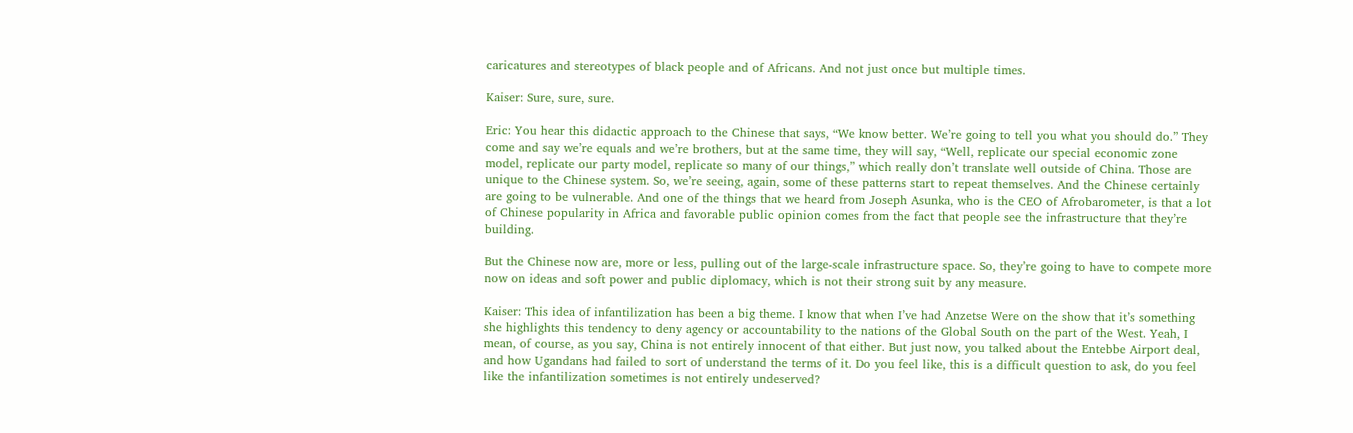caricatures and stereotypes of black people and of Africans. And not just once but multiple times.

Kaiser: Sure, sure, sure.

Eric: You hear this didactic approach to the Chinese that says, “We know better. We’re going to tell you what you should do.” They come and say we’re equals and we’re brothers, but at the same time, they will say, “Well, replicate our special economic zone model, replicate our party model, replicate so many of our things,” which really don’t translate well outside of China. Those are unique to the Chinese system. So, we’re seeing, again, some of these patterns start to repeat themselves. And the Chinese certainly are going to be vulnerable. And one of the things that we heard from Joseph Asunka, who is the CEO of Afrobarometer, is that a lot of Chinese popularity in Africa and favorable public opinion comes from the fact that people see the infrastructure that they’re building.

But the Chinese now are, more or less, pulling out of the large-scale infrastructure space. So, they’re going to have to compete more now on ideas and soft power and public diplomacy, which is not their strong suit by any measure.

Kaiser: This idea of infantilization has been a big theme. I know that when I’ve had Anzetse Were on the show that it’s something she highlights this tendency to deny agency or accountability to the nations of the Global South on the part of the West. Yeah, I mean, of course, as you say, China is not entirely innocent of that either. But just now, you talked about the Entebbe Airport deal, and how Ugandans had failed to sort of understand the terms of it. Do you feel like, this is a difficult question to ask, do you feel like the infantilization sometimes is not entirely undeserved?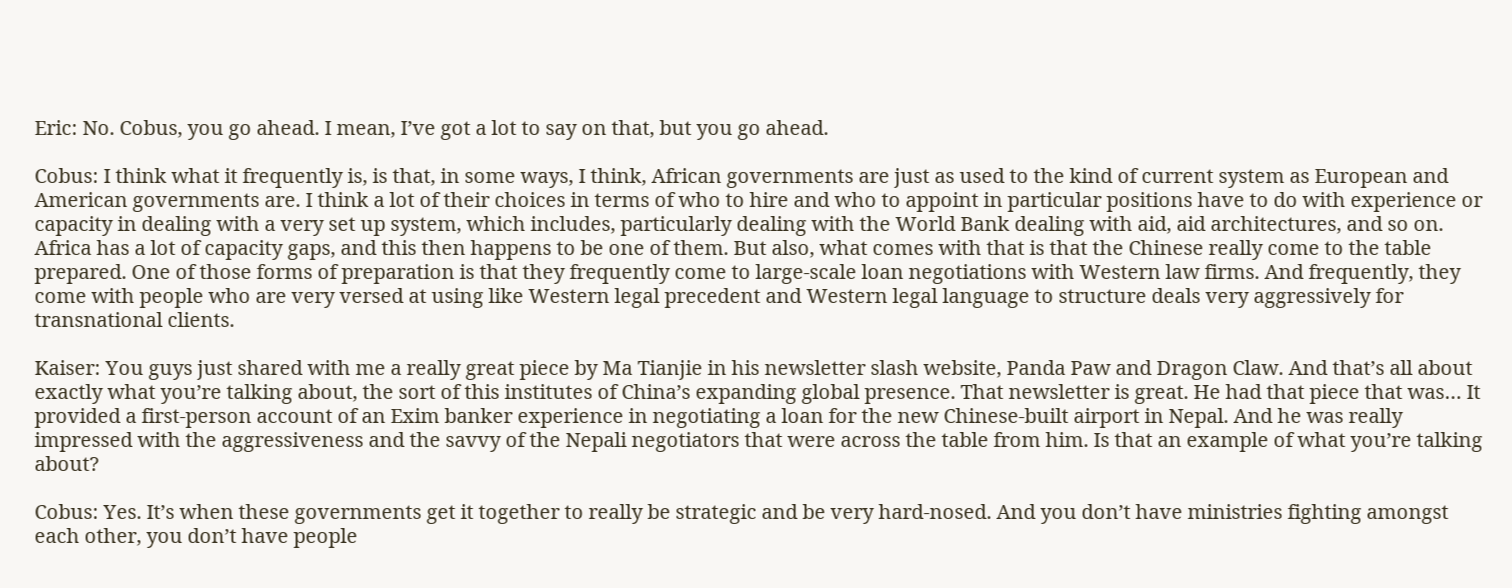Eric: No. Cobus, you go ahead. I mean, I’ve got a lot to say on that, but you go ahead.

Cobus: I think what it frequently is, is that, in some ways, I think, African governments are just as used to the kind of current system as European and American governments are. I think a lot of their choices in terms of who to hire and who to appoint in particular positions have to do with experience or capacity in dealing with a very set up system, which includes, particularly dealing with the World Bank dealing with aid, aid architectures, and so on. Africa has a lot of capacity gaps, and this then happens to be one of them. But also, what comes with that is that the Chinese really come to the table prepared. One of those forms of preparation is that they frequently come to large-scale loan negotiations with Western law firms. And frequently, they come with people who are very versed at using like Western legal precedent and Western legal language to structure deals very aggressively for transnational clients.

Kaiser: You guys just shared with me a really great piece by Ma Tianjie in his newsletter slash website, Panda Paw and Dragon Claw. And that’s all about exactly what you’re talking about, the sort of this institutes of China’s expanding global presence. That newsletter is great. He had that piece that was… It provided a first-person account of an Exim banker experience in negotiating a loan for the new Chinese-built airport in Nepal. And he was really impressed with the aggressiveness and the savvy of the Nepali negotiators that were across the table from him. Is that an example of what you’re talking about?

Cobus: Yes. It’s when these governments get it together to really be strategic and be very hard-nosed. And you don’t have ministries fighting amongst each other, you don’t have people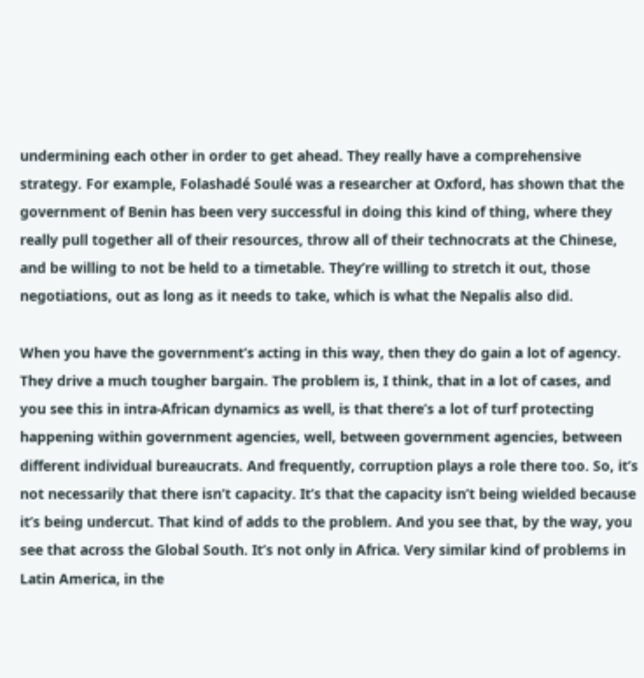undermining each other in order to get ahead. They really have a comprehensive strategy. For example, Folashadé Soulé was a researcher at Oxford, has shown that the government of Benin has been very successful in doing this kind of thing, where they really pull together all of their resources, throw all of their technocrats at the Chinese, and be willing to not be held to a timetable. They’re willing to stretch it out, those negotiations, out as long as it needs to take, which is what the Nepalis also did.

When you have the government’s acting in this way, then they do gain a lot of agency. They drive a much tougher bargain. The problem is, I think, that in a lot of cases, and you see this in intra-African dynamics as well, is that there’s a lot of turf protecting happening within government agencies, well, between government agencies, between different individual bureaucrats. And frequently, corruption plays a role there too. So, it’s not necessarily that there isn’t capacity. It’s that the capacity isn’t being wielded because it’s being undercut. That kind of adds to the problem. And you see that, by the way, you see that across the Global South. It’s not only in Africa. Very similar kind of problems in Latin America, in the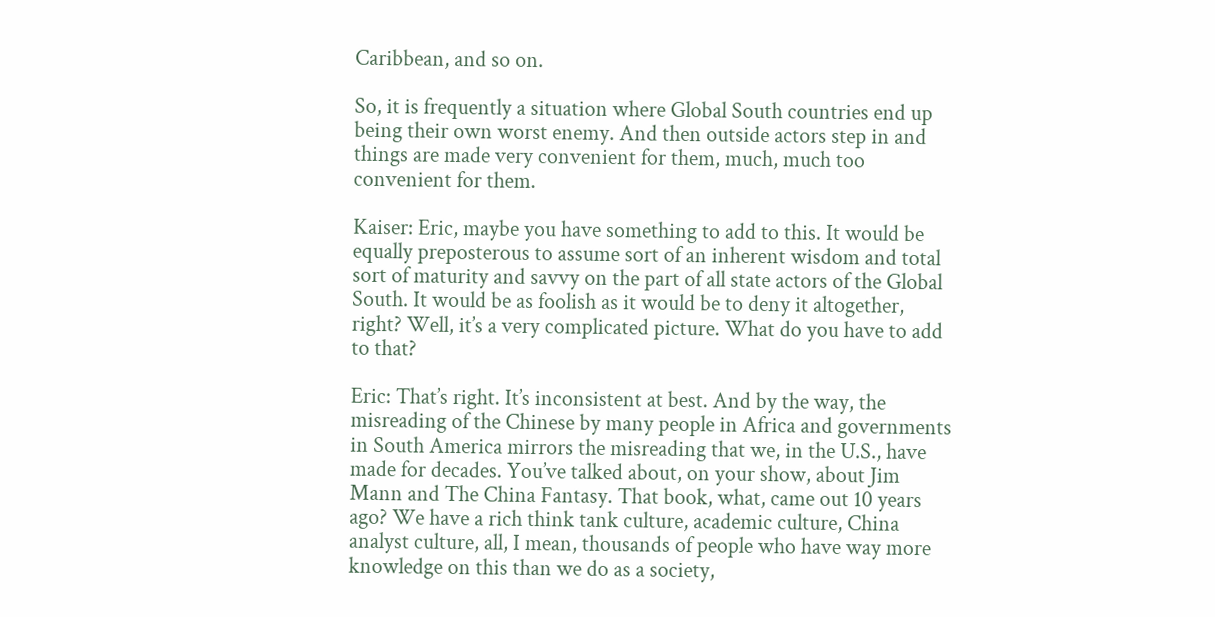Caribbean, and so on.

So, it is frequently a situation where Global South countries end up being their own worst enemy. And then outside actors step in and things are made very convenient for them, much, much too convenient for them.

Kaiser: Eric, maybe you have something to add to this. It would be equally preposterous to assume sort of an inherent wisdom and total sort of maturity and savvy on the part of all state actors of the Global South. It would be as foolish as it would be to deny it altogether, right? Well, it’s a very complicated picture. What do you have to add to that?

Eric: That’s right. It’s inconsistent at best. And by the way, the misreading of the Chinese by many people in Africa and governments in South America mirrors the misreading that we, in the U.S., have made for decades. You’ve talked about, on your show, about Jim Mann and The China Fantasy. That book, what, came out 10 years ago? We have a rich think tank culture, academic culture, China analyst culture, all, I mean, thousands of people who have way more knowledge on this than we do as a society,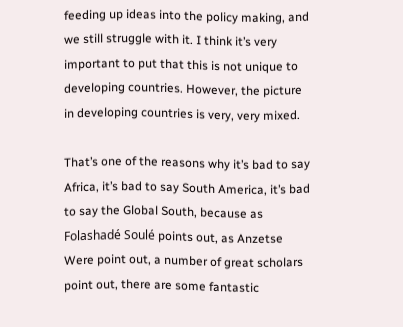feeding up ideas into the policy making, and we still struggle with it. I think it’s very important to put that this is not unique to developing countries. However, the picture in developing countries is very, very mixed.

That’s one of the reasons why it’s bad to say Africa, it’s bad to say South America, it’s bad to say the Global South, because as Folashadé Soulé points out, as Anzetse Were point out, a number of great scholars point out, there are some fantastic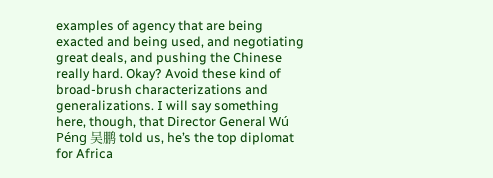examples of agency that are being exacted and being used, and negotiating great deals, and pushing the Chinese really hard. Okay? Avoid these kind of broad-brush characterizations and generalizations. I will say something here, though, that Director General Wú Péng 吴鹏 told us, he’s the top diplomat for Africa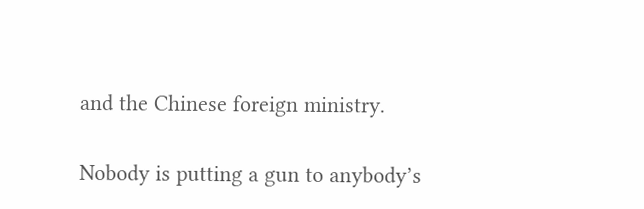and the Chinese foreign ministry.

Nobody is putting a gun to anybody’s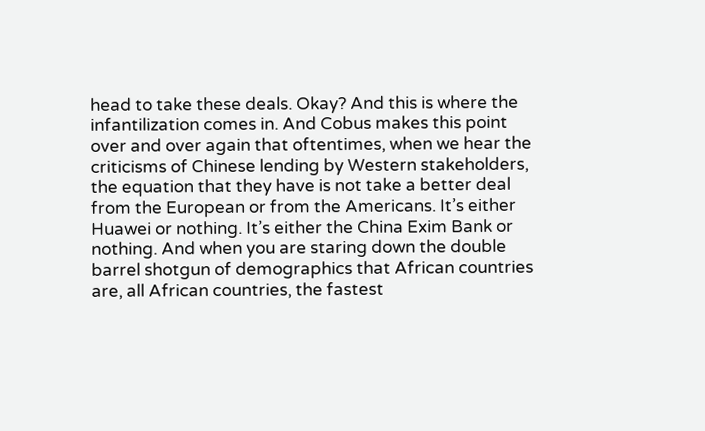head to take these deals. Okay? And this is where the infantilization comes in. And Cobus makes this point over and over again that oftentimes, when we hear the criticisms of Chinese lending by Western stakeholders, the equation that they have is not take a better deal from the European or from the Americans. It’s either Huawei or nothing. It’s either the China Exim Bank or nothing. And when you are staring down the double barrel shotgun of demographics that African countries are, all African countries, the fastest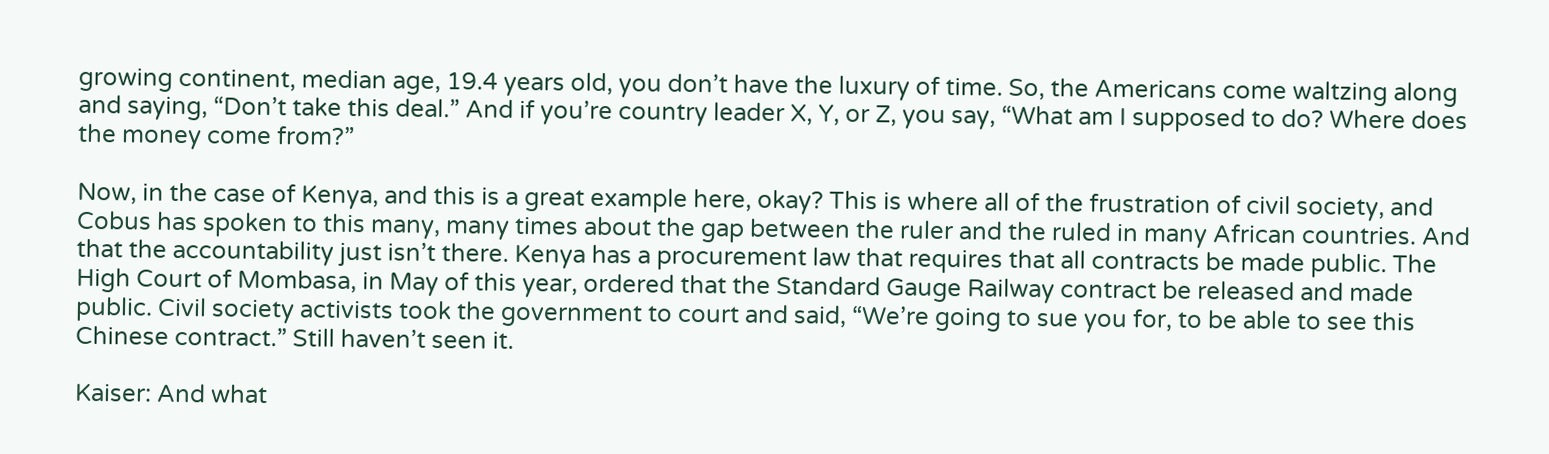growing continent, median age, 19.4 years old, you don’t have the luxury of time. So, the Americans come waltzing along and saying, “Don’t take this deal.” And if you’re country leader X, Y, or Z, you say, “What am I supposed to do? Where does the money come from?”

Now, in the case of Kenya, and this is a great example here, okay? This is where all of the frustration of civil society, and Cobus has spoken to this many, many times about the gap between the ruler and the ruled in many African countries. And that the accountability just isn’t there. Kenya has a procurement law that requires that all contracts be made public. The High Court of Mombasa, in May of this year, ordered that the Standard Gauge Railway contract be released and made public. Civil society activists took the government to court and said, “We’re going to sue you for, to be able to see this Chinese contract.” Still haven’t seen it.

Kaiser: And what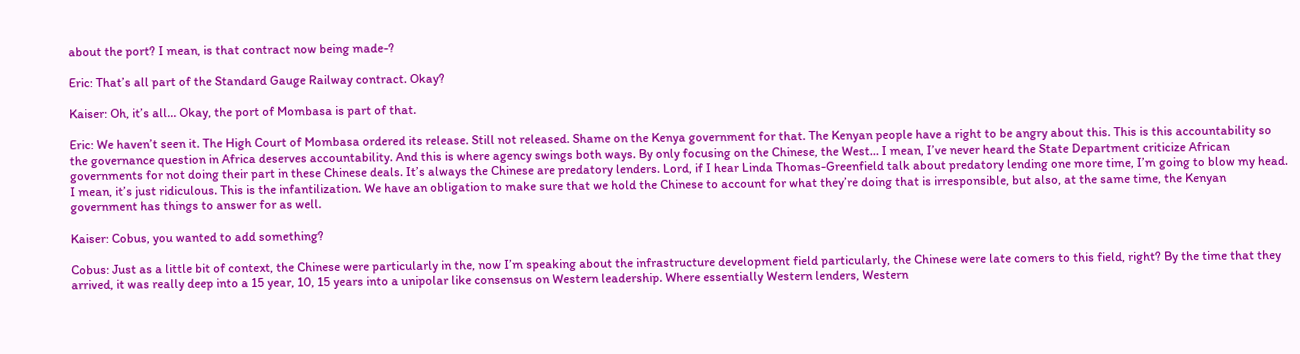about the port? I mean, is that contract now being made-?

Eric: That’s all part of the Standard Gauge Railway contract. Okay?

Kaiser: Oh, it’s all… Okay, the port of Mombasa is part of that.

Eric: We haven’t seen it. The High Court of Mombasa ordered its release. Still not released. Shame on the Kenya government for that. The Kenyan people have a right to be angry about this. This is this accountability so the governance question in Africa deserves accountability. And this is where agency swings both ways. By only focusing on the Chinese, the West… I mean, I’ve never heard the State Department criticize African governments for not doing their part in these Chinese deals. It’s always the Chinese are predatory lenders. Lord, if I hear Linda Thomas-Greenfield talk about predatory lending one more time, I’m going to blow my head. I mean, it’s just ridiculous. This is the infantilization. We have an obligation to make sure that we hold the Chinese to account for what they’re doing that is irresponsible, but also, at the same time, the Kenyan government has things to answer for as well.

Kaiser: Cobus, you wanted to add something?

Cobus: Just as a little bit of context, the Chinese were particularly in the, now I’m speaking about the infrastructure development field particularly, the Chinese were late comers to this field, right? By the time that they arrived, it was really deep into a 15 year, 10, 15 years into a unipolar like consensus on Western leadership. Where essentially Western lenders, Western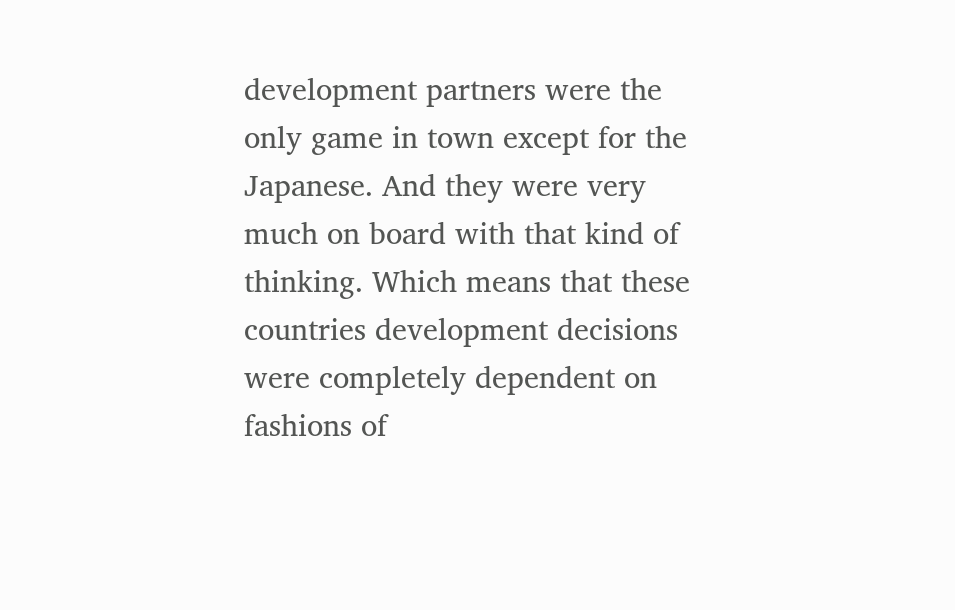development partners were the only game in town except for the Japanese. And they were very much on board with that kind of thinking. Which means that these countries development decisions were completely dependent on fashions of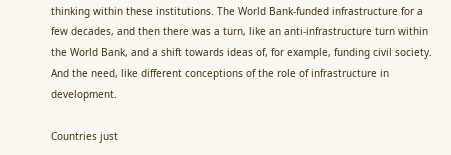thinking within these institutions. The World Bank-funded infrastructure for a few decades, and then there was a turn, like an anti-infrastructure turn within the World Bank, and a shift towards ideas of, for example, funding civil society. And the need, like different conceptions of the role of infrastructure in development.

Countries just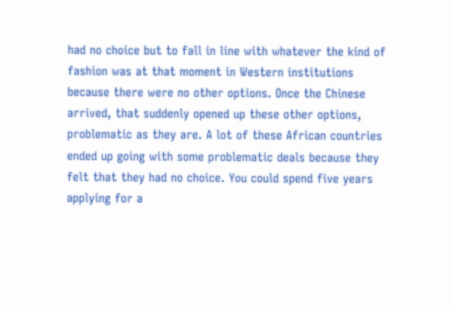had no choice but to fall in line with whatever the kind of fashion was at that moment in Western institutions because there were no other options. Once the Chinese arrived, that suddenly opened up these other options, problematic as they are. A lot of these African countries ended up going with some problematic deals because they felt that they had no choice. You could spend five years applying for a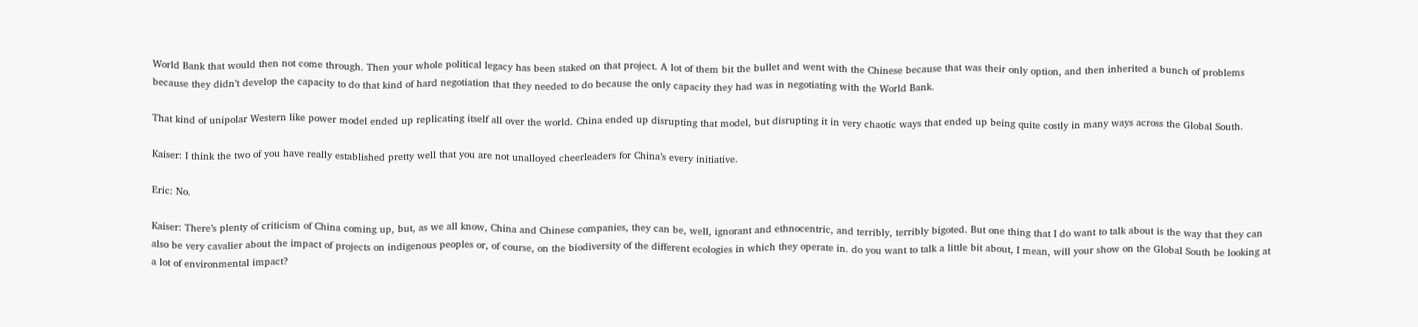World Bank that would then not come through. Then your whole political legacy has been staked on that project. A lot of them bit the bullet and went with the Chinese because that was their only option, and then inherited a bunch of problems because they didn’t develop the capacity to do that kind of hard negotiation that they needed to do because the only capacity they had was in negotiating with the World Bank.

That kind of unipolar Western like power model ended up replicating itself all over the world. China ended up disrupting that model, but disrupting it in very chaotic ways that ended up being quite costly in many ways across the Global South.

Kaiser: I think the two of you have really established pretty well that you are not unalloyed cheerleaders for China’s every initiative.

Eric: No.

Kaiser: There’s plenty of criticism of China coming up, but, as we all know, China and Chinese companies, they can be, well, ignorant and ethnocentric, and terribly, terribly bigoted. But one thing that I do want to talk about is the way that they can also be very cavalier about the impact of projects on indigenous peoples or, of course, on the biodiversity of the different ecologies in which they operate in. do you want to talk a little bit about, I mean, will your show on the Global South be looking at a lot of environmental impact?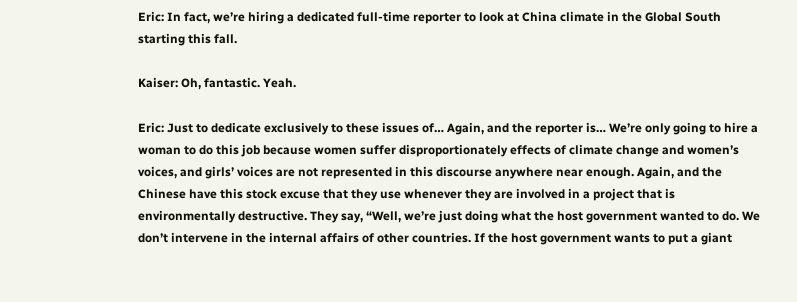Eric: In fact, we’re hiring a dedicated full-time reporter to look at China climate in the Global South starting this fall.

Kaiser: Oh, fantastic. Yeah.

Eric: Just to dedicate exclusively to these issues of… Again, and the reporter is… We’re only going to hire a woman to do this job because women suffer disproportionately effects of climate change and women’s voices, and girls’ voices are not represented in this discourse anywhere near enough. Again, and the Chinese have this stock excuse that they use whenever they are involved in a project that is environmentally destructive. They say, “Well, we’re just doing what the host government wanted to do. We don’t intervene in the internal affairs of other countries. If the host government wants to put a giant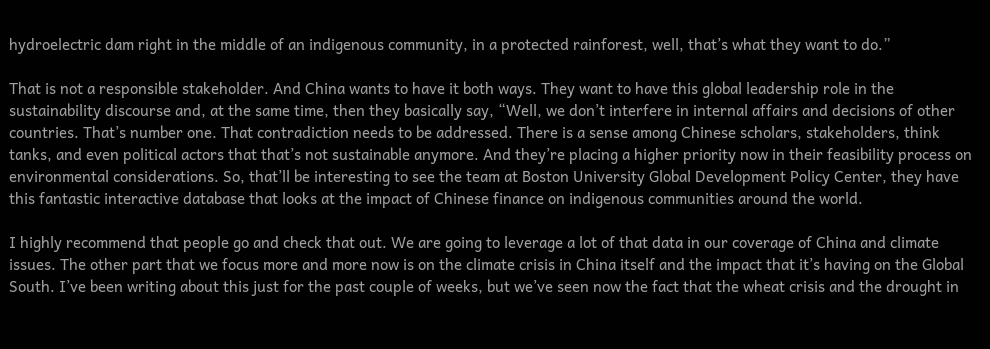hydroelectric dam right in the middle of an indigenous community, in a protected rainforest, well, that’s what they want to do.”

That is not a responsible stakeholder. And China wants to have it both ways. They want to have this global leadership role in the sustainability discourse and, at the same time, then they basically say, “Well, we don’t interfere in internal affairs and decisions of other countries. That’s number one. That contradiction needs to be addressed. There is a sense among Chinese scholars, stakeholders, think tanks, and even political actors that that’s not sustainable anymore. And they’re placing a higher priority now in their feasibility process on environmental considerations. So, that’ll be interesting to see the team at Boston University Global Development Policy Center, they have this fantastic interactive database that looks at the impact of Chinese finance on indigenous communities around the world.

I highly recommend that people go and check that out. We are going to leverage a lot of that data in our coverage of China and climate issues. The other part that we focus more and more now is on the climate crisis in China itself and the impact that it’s having on the Global South. I’ve been writing about this just for the past couple of weeks, but we’ve seen now the fact that the wheat crisis and the drought in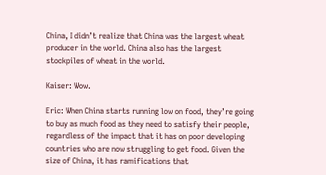China, I didn’t realize that China was the largest wheat producer in the world. China also has the largest stockpiles of wheat in the world.

Kaiser: Wow.

Eric: When China starts running low on food, they’re going to buy as much food as they need to satisfy their people, regardless of the impact that it has on poor developing countries who are now struggling to get food. Given the size of China, it has ramifications that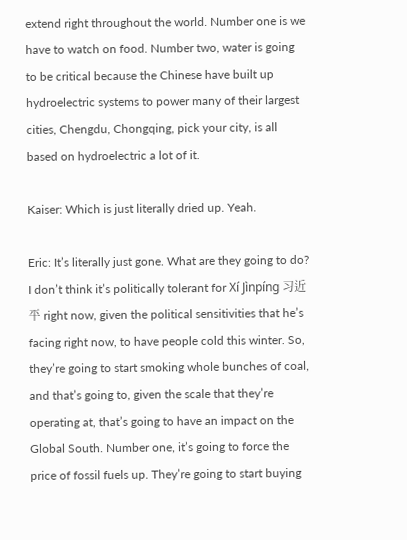extend right throughout the world. Number one is we have to watch on food. Number two, water is going to be critical because the Chinese have built up hydroelectric systems to power many of their largest cities, Chengdu, Chongqing, pick your city, is all based on hydroelectric a lot of it.

Kaiser: Which is just literally dried up. Yeah.

Eric: It’s literally just gone. What are they going to do? I don’t think it’s politically tolerant for Xí Jìnpíng 习近平 right now, given the political sensitivities that he’s facing right now, to have people cold this winter. So, they’re going to start smoking whole bunches of coal, and that’s going to, given the scale that they’re operating at, that’s going to have an impact on the Global South. Number one, it’s going to force the price of fossil fuels up. They’re going to start buying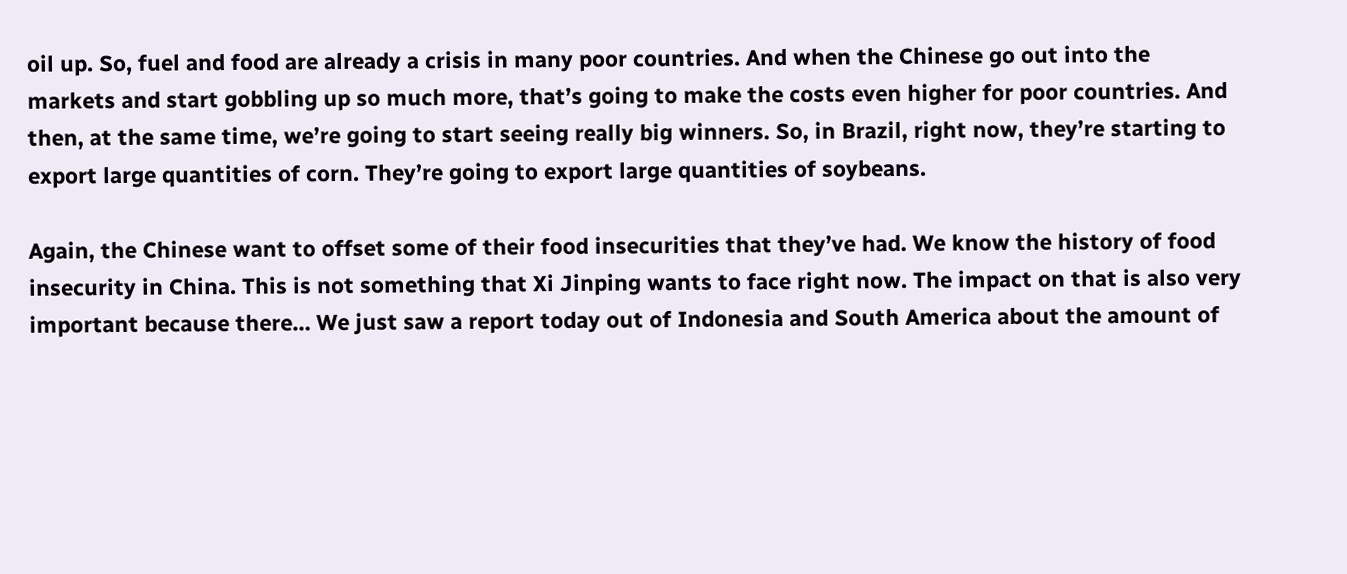oil up. So, fuel and food are already a crisis in many poor countries. And when the Chinese go out into the markets and start gobbling up so much more, that’s going to make the costs even higher for poor countries. And then, at the same time, we’re going to start seeing really big winners. So, in Brazil, right now, they’re starting to export large quantities of corn. They’re going to export large quantities of soybeans.

Again, the Chinese want to offset some of their food insecurities that they’ve had. We know the history of food insecurity in China. This is not something that Xi Jinping wants to face right now. The impact on that is also very important because there… We just saw a report today out of Indonesia and South America about the amount of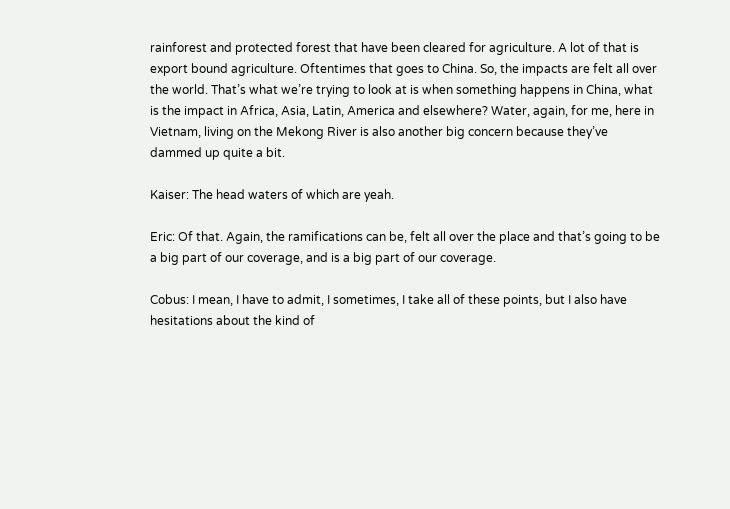rainforest and protected forest that have been cleared for agriculture. A lot of that is export bound agriculture. Oftentimes that goes to China. So, the impacts are felt all over the world. That’s what we’re trying to look at is when something happens in China, what is the impact in Africa, Asia, Latin, America and elsewhere? Water, again, for me, here in Vietnam, living on the Mekong River is also another big concern because they’ve dammed up quite a bit.

Kaiser: The head waters of which are yeah.

Eric: Of that. Again, the ramifications can be, felt all over the place and that’s going to be a big part of our coverage, and is a big part of our coverage.

Cobus: I mean, I have to admit, I sometimes, I take all of these points, but I also have hesitations about the kind of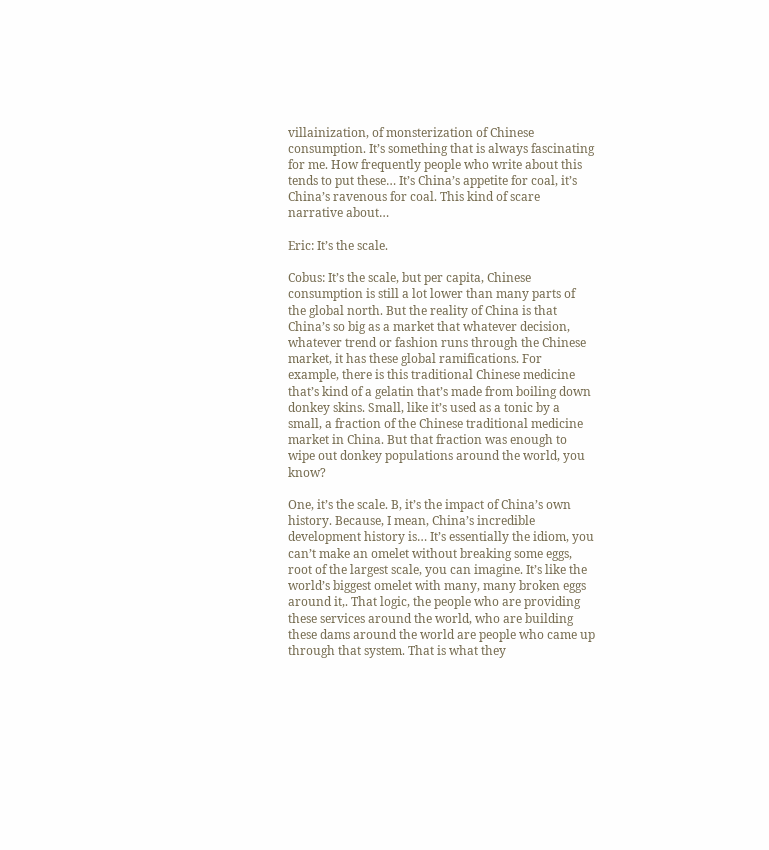villainization, of monsterization of Chinese consumption. It’s something that is always fascinating for me. How frequently people who write about this tends to put these… It’s China’s appetite for coal, it’s China’s ravenous for coal. This kind of scare narrative about…

Eric: It’s the scale.

Cobus: It’s the scale, but per capita, Chinese consumption is still a lot lower than many parts of the global north. But the reality of China is that China’s so big as a market that whatever decision, whatever trend or fashion runs through the Chinese market, it has these global ramifications. For example, there is this traditional Chinese medicine that’s kind of a gelatin that’s made from boiling down donkey skins. Small, like it’s used as a tonic by a small, a fraction of the Chinese traditional medicine market in China. But that fraction was enough to wipe out donkey populations around the world, you know?

One, it’s the scale. B, it’s the impact of China’s own history. Because, I mean, China’s incredible development history is… It’s essentially the idiom, you can’t make an omelet without breaking some eggs, root of the largest scale, you can imagine. It’s like the world’s biggest omelet with many, many broken eggs around it,. That logic, the people who are providing these services around the world, who are building these dams around the world are people who came up through that system. That is what they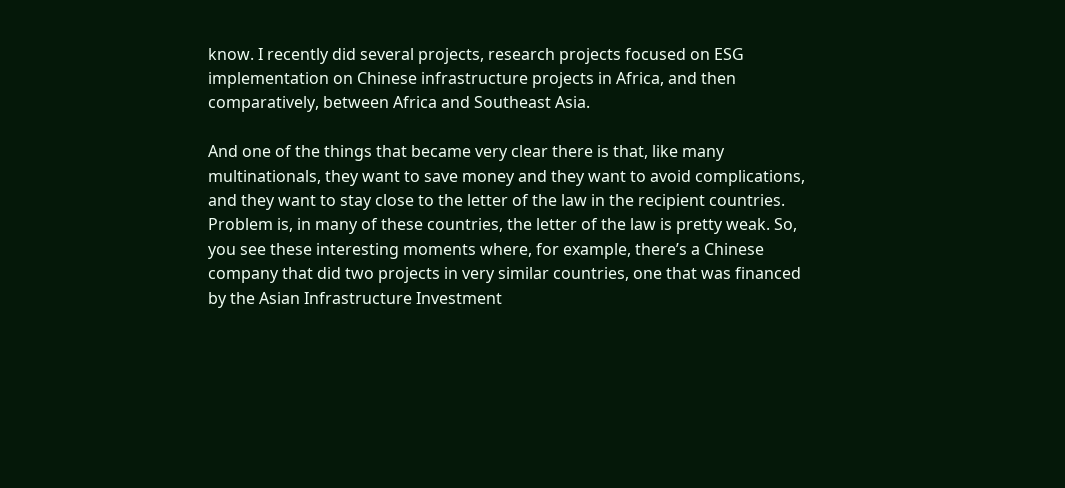know. I recently did several projects, research projects focused on ESG implementation on Chinese infrastructure projects in Africa, and then comparatively, between Africa and Southeast Asia.

And one of the things that became very clear there is that, like many multinationals, they want to save money and they want to avoid complications, and they want to stay close to the letter of the law in the recipient countries. Problem is, in many of these countries, the letter of the law is pretty weak. So, you see these interesting moments where, for example, there’s a Chinese company that did two projects in very similar countries, one that was financed by the Asian Infrastructure Investment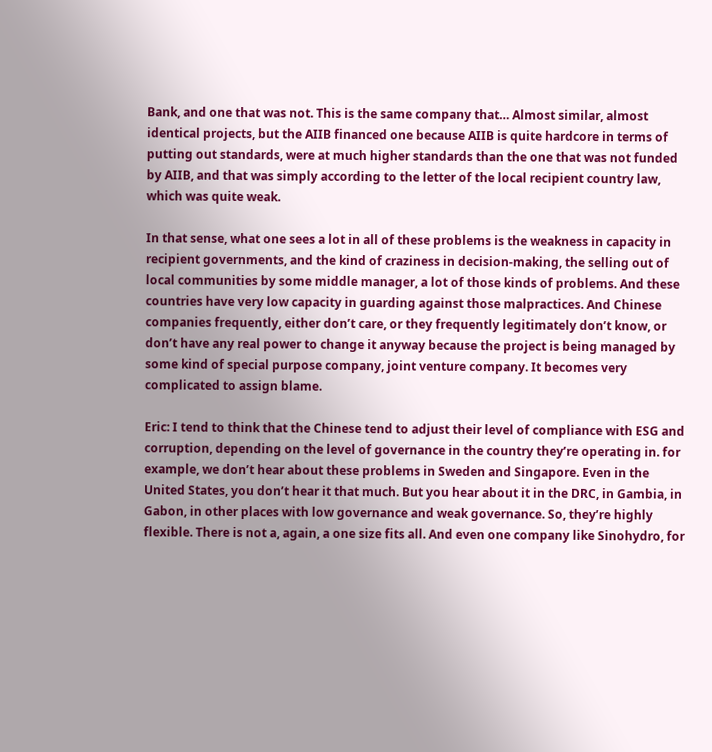Bank, and one that was not. This is the same company that… Almost similar, almost identical projects, but the AIIB financed one because AIIB is quite hardcore in terms of putting out standards, were at much higher standards than the one that was not funded by AIIB, and that was simply according to the letter of the local recipient country law, which was quite weak.

In that sense, what one sees a lot in all of these problems is the weakness in capacity in recipient governments, and the kind of craziness in decision-making, the selling out of local communities by some middle manager, a lot of those kinds of problems. And these countries have very low capacity in guarding against those malpractices. And Chinese companies frequently, either don’t care, or they frequently legitimately don’t know, or don’t have any real power to change it anyway because the project is being managed by some kind of special purpose company, joint venture company. It becomes very complicated to assign blame.

Eric: I tend to think that the Chinese tend to adjust their level of compliance with ESG and corruption, depending on the level of governance in the country they’re operating in. for example, we don’t hear about these problems in Sweden and Singapore. Even in the United States, you don’t hear it that much. But you hear about it in the DRC, in Gambia, in Gabon, in other places with low governance and weak governance. So, they’re highly flexible. There is not a, again, a one size fits all. And even one company like Sinohydro, for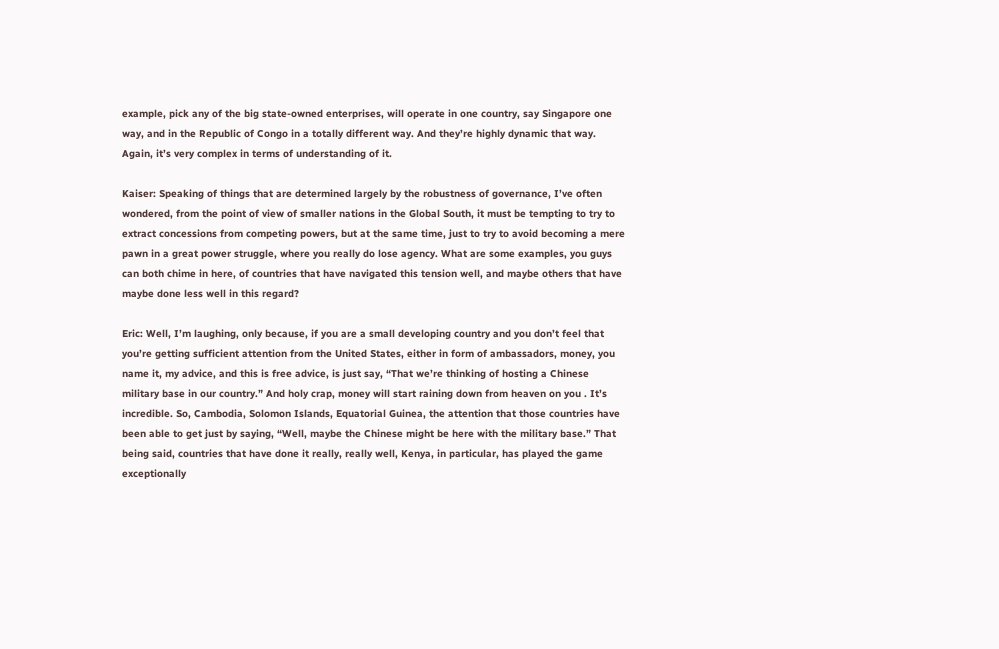example, pick any of the big state-owned enterprises, will operate in one country, say Singapore one way, and in the Republic of Congo in a totally different way. And they’re highly dynamic that way. Again, it’s very complex in terms of understanding of it.

Kaiser: Speaking of things that are determined largely by the robustness of governance, I’ve often wondered, from the point of view of smaller nations in the Global South, it must be tempting to try to extract concessions from competing powers, but at the same time, just to try to avoid becoming a mere pawn in a great power struggle, where you really do lose agency. What are some examples, you guys can both chime in here, of countries that have navigated this tension well, and maybe others that have maybe done less well in this regard?

Eric: Well, I’m laughing, only because, if you are a small developing country and you don’t feel that you’re getting sufficient attention from the United States, either in form of ambassadors, money, you name it, my advice, and this is free advice, is just say, “That we’re thinking of hosting a Chinese military base in our country.” And holy crap, money will start raining down from heaven on you . It’s incredible. So, Cambodia, Solomon Islands, Equatorial Guinea, the attention that those countries have been able to get just by saying, “Well, maybe the Chinese might be here with the military base.” That being said, countries that have done it really, really well, Kenya, in particular, has played the game exceptionally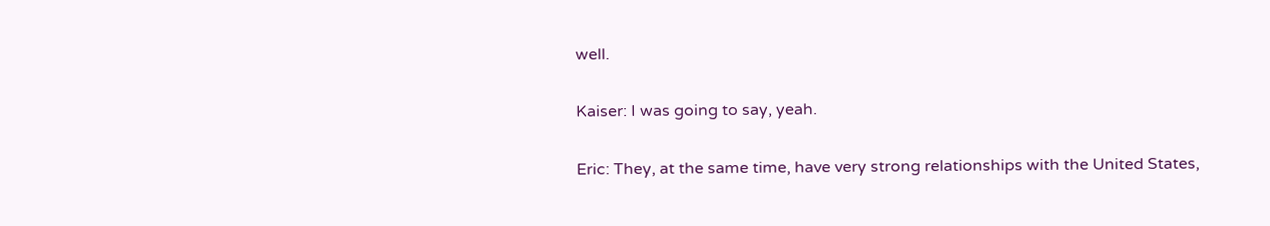well.

Kaiser: I was going to say, yeah.

Eric: They, at the same time, have very strong relationships with the United States,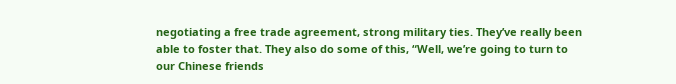negotiating a free trade agreement, strong military ties. They’ve really been able to foster that. They also do some of this, “Well, we’re going to turn to our Chinese friends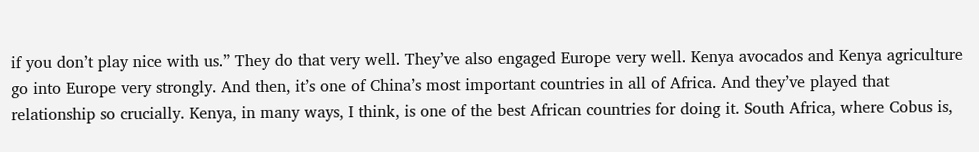if you don’t play nice with us.” They do that very well. They’ve also engaged Europe very well. Kenya avocados and Kenya agriculture go into Europe very strongly. And then, it’s one of China’s most important countries in all of Africa. And they’ve played that relationship so crucially. Kenya, in many ways, I think, is one of the best African countries for doing it. South Africa, where Cobus is,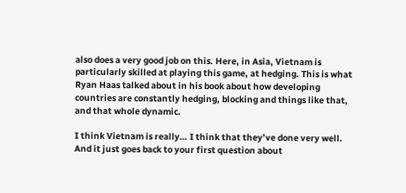also does a very good job on this. Here, in Asia, Vietnam is particularly skilled at playing this game, at hedging. This is what Ryan Haas talked about in his book about how developing countries are constantly hedging, blocking and things like that, and that whole dynamic.

I think Vietnam is really… I think that they’ve done very well. And it just goes back to your first question about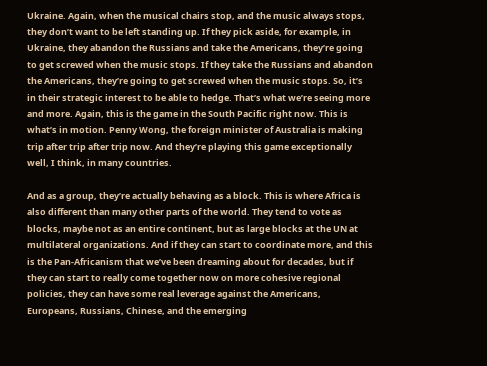Ukraine. Again, when the musical chairs stop, and the music always stops, they don’t want to be left standing up. If they pick aside, for example, in Ukraine, they abandon the Russians and take the Americans, they’re going to get screwed when the music stops. If they take the Russians and abandon the Americans, they’re going to get screwed when the music stops. So, it’s in their strategic interest to be able to hedge. That’s what we’re seeing more and more. Again, this is the game in the South Pacific right now. This is what’s in motion. Penny Wong, the foreign minister of Australia is making trip after trip after trip now. And they’re playing this game exceptionally well, I think, in many countries.

And as a group, they’re actually behaving as a block. This is where Africa is also different than many other parts of the world. They tend to vote as blocks, maybe not as an entire continent, but as large blocks at the UN at multilateral organizations. And if they can start to coordinate more, and this is the Pan-Africanism that we’ve been dreaming about for decades, but if they can start to really come together now on more cohesive regional policies, they can have some real leverage against the Americans, Europeans, Russians, Chinese, and the emerging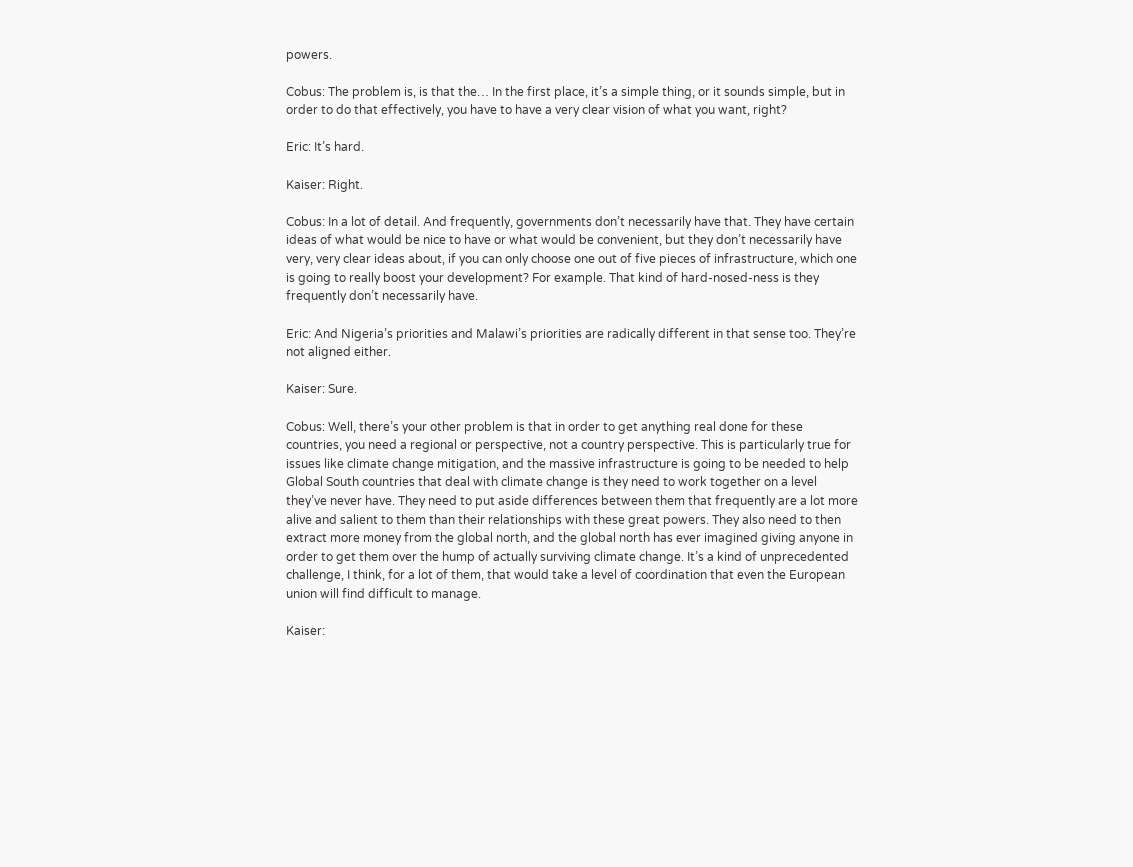powers.

Cobus: The problem is, is that the… In the first place, it’s a simple thing, or it sounds simple, but in order to do that effectively, you have to have a very clear vision of what you want, right?

Eric: It’s hard.

Kaiser: Right.

Cobus: In a lot of detail. And frequently, governments don’t necessarily have that. They have certain ideas of what would be nice to have or what would be convenient, but they don’t necessarily have very, very clear ideas about, if you can only choose one out of five pieces of infrastructure, which one is going to really boost your development? For example. That kind of hard-nosed-ness is they frequently don’t necessarily have.

Eric: And Nigeria’s priorities and Malawi’s priorities are radically different in that sense too. They’re not aligned either.

Kaiser: Sure.

Cobus: Well, there’s your other problem is that in order to get anything real done for these countries, you need a regional or perspective, not a country perspective. This is particularly true for issues like climate change mitigation, and the massive infrastructure is going to be needed to help Global South countries that deal with climate change is they need to work together on a level they’ve never have. They need to put aside differences between them that frequently are a lot more alive and salient to them than their relationships with these great powers. They also need to then extract more money from the global north, and the global north has ever imagined giving anyone in order to get them over the hump of actually surviving climate change. It’s a kind of unprecedented challenge, I think, for a lot of them, that would take a level of coordination that even the European union will find difficult to manage.

Kaiser: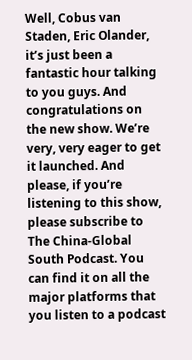Well, Cobus van Staden, Eric Olander, it’s just been a fantastic hour talking to you guys. And congratulations on the new show. We’re very, very eager to get it launched. And please, if you’re listening to this show, please subscribe to The China-Global South Podcast. You can find it on all the major platforms that you listen to a podcast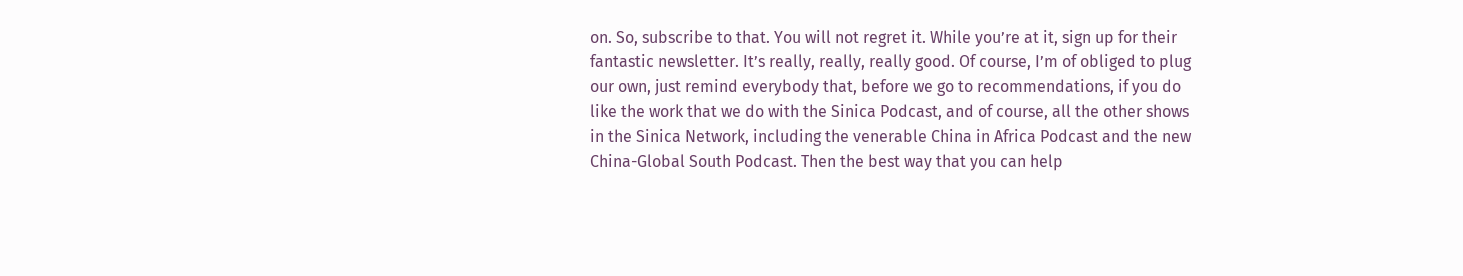on. So, subscribe to that. You will not regret it. While you’re at it, sign up for their fantastic newsletter. It’s really, really, really good. Of course, I’m of obliged to plug our own, just remind everybody that, before we go to recommendations, if you do like the work that we do with the Sinica Podcast, and of course, all the other shows in the Sinica Network, including the venerable China in Africa Podcast and the new China-Global South Podcast. Then the best way that you can help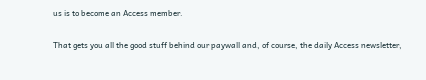us is to become an Access member.

That gets you all the good stuff behind our paywall and, of course, the daily Access newsletter,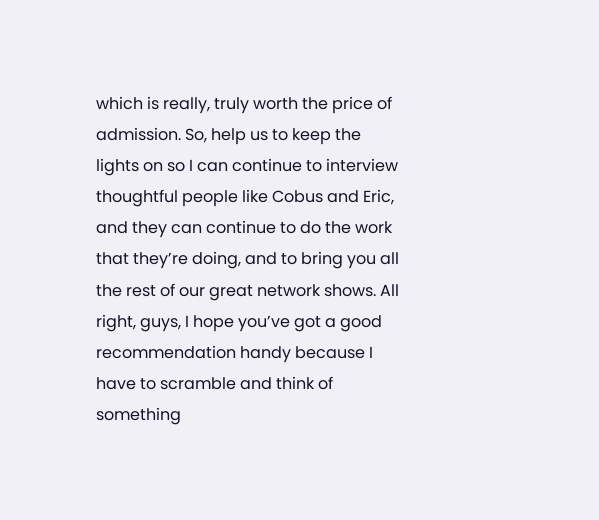which is really, truly worth the price of admission. So, help us to keep the lights on so I can continue to interview thoughtful people like Cobus and Eric, and they can continue to do the work that they’re doing, and to bring you all the rest of our great network shows. All right, guys, I hope you’ve got a good recommendation handy because I have to scramble and think of something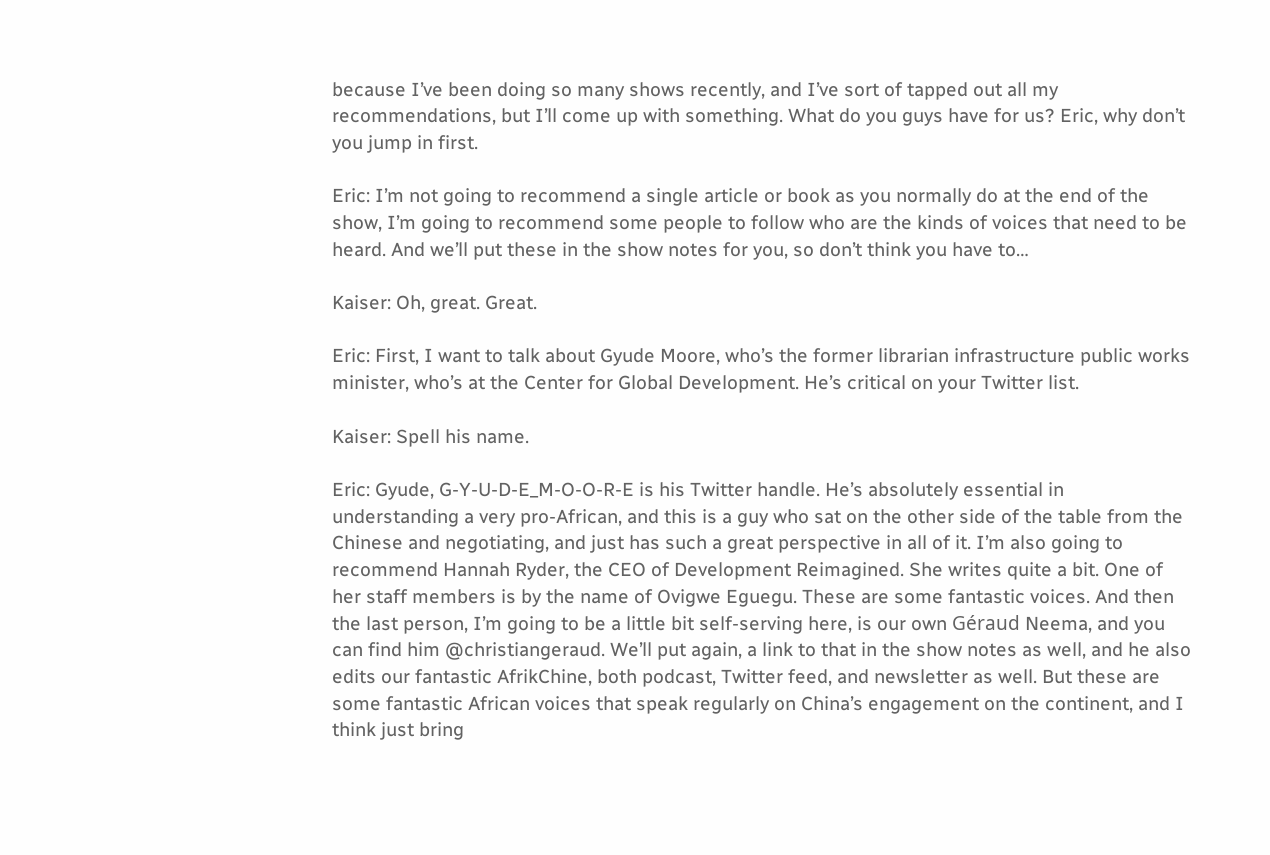because I’ve been doing so many shows recently, and I’ve sort of tapped out all my recommendations, but I’ll come up with something. What do you guys have for us? Eric, why don’t you jump in first.

Eric: I’m not going to recommend a single article or book as you normally do at the end of the show, I’m going to recommend some people to follow who are the kinds of voices that need to be heard. And we’ll put these in the show notes for you, so don’t think you have to…

Kaiser: Oh, great. Great.

Eric: First, I want to talk about Gyude Moore, who’s the former librarian infrastructure public works minister, who’s at the Center for Global Development. He’s critical on your Twitter list.

Kaiser: Spell his name.

Eric: Gyude, G-Y-U-D-E_M-O-O-R-E is his Twitter handle. He’s absolutely essential in understanding a very pro-African, and this is a guy who sat on the other side of the table from the Chinese and negotiating, and just has such a great perspective in all of it. I’m also going to recommend Hannah Ryder, the CEO of Development Reimagined. She writes quite a bit. One of her staff members is by the name of Ovigwe Eguegu. These are some fantastic voices. And then the last person, I’m going to be a little bit self-serving here, is our own Géraud Neema, and you can find him @christiangeraud. We’ll put again, a link to that in the show notes as well, and he also edits our fantastic AfrikChine, both podcast, Twitter feed, and newsletter as well. But these are some fantastic African voices that speak regularly on China’s engagement on the continent, and I think just bring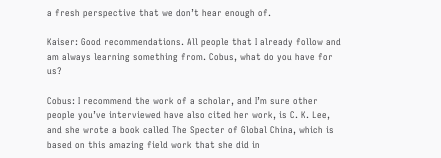a fresh perspective that we don’t hear enough of.

Kaiser: Good recommendations. All people that I already follow and am always learning something from. Cobus, what do you have for us?

Cobus: I recommend the work of a scholar, and I’m sure other people you’ve interviewed have also cited her work, is C. K. Lee, and she wrote a book called The Specter of Global China, which is based on this amazing field work that she did in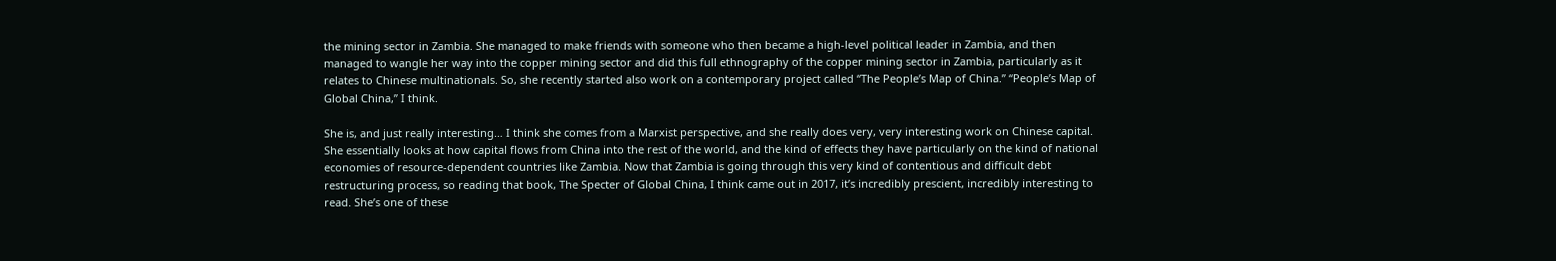the mining sector in Zambia. She managed to make friends with someone who then became a high-level political leader in Zambia, and then managed to wangle her way into the copper mining sector and did this full ethnography of the copper mining sector in Zambia, particularly as it relates to Chinese multinationals. So, she recently started also work on a contemporary project called “The People’s Map of China.” “People’s Map of Global China,” I think.

She is, and just really interesting… I think she comes from a Marxist perspective, and she really does very, very interesting work on Chinese capital. She essentially looks at how capital flows from China into the rest of the world, and the kind of effects they have particularly on the kind of national economies of resource-dependent countries like Zambia. Now that Zambia is going through this very kind of contentious and difficult debt restructuring process, so reading that book, The Specter of Global China, I think came out in 2017, it’s incredibly prescient, incredibly interesting to read. She’s one of these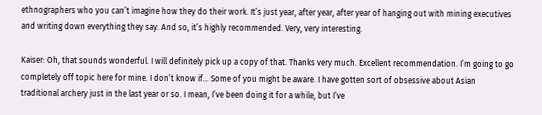ethnographers who you can’t imagine how they do their work. It’s just year, after year, after year of hanging out with mining executives and writing down everything they say. And so, it’s highly recommended. Very, very interesting.

Kaiser: Oh, that sounds wonderful. I will definitely pick up a copy of that. Thanks very much. Excellent recommendation. I’m going to go completely off topic here for mine. I don’t know if… Some of you might be aware. I have gotten sort of obsessive about Asian traditional archery just in the last year or so. I mean, I’ve been doing it for a while, but I’ve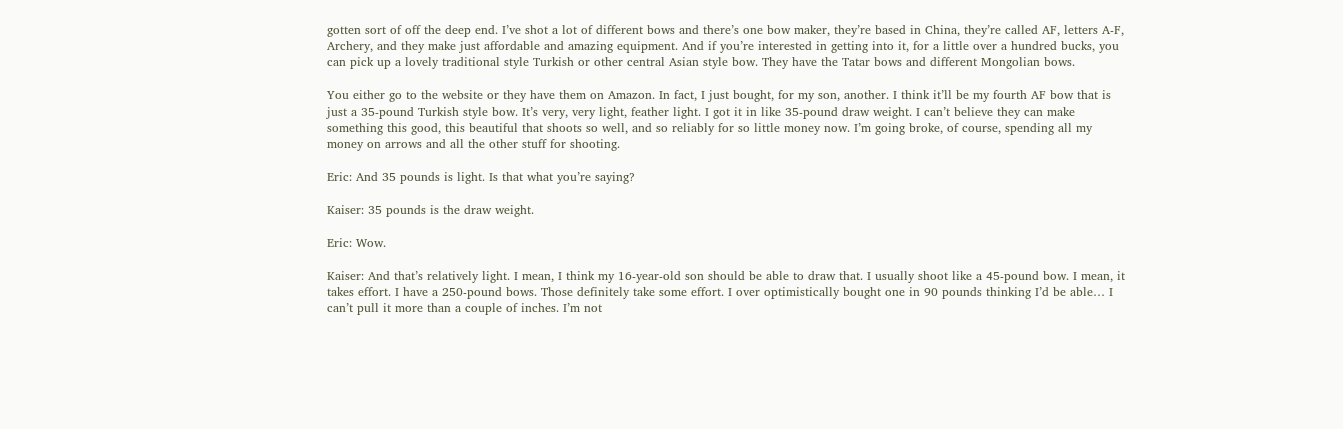gotten sort of off the deep end. I’ve shot a lot of different bows and there’s one bow maker, they’re based in China, they’re called AF, letters A-F, Archery, and they make just affordable and amazing equipment. And if you’re interested in getting into it, for a little over a hundred bucks, you can pick up a lovely traditional style Turkish or other central Asian style bow. They have the Tatar bows and different Mongolian bows.

You either go to the website or they have them on Amazon. In fact, I just bought, for my son, another. I think it’ll be my fourth AF bow that is just a 35-pound Turkish style bow. It’s very, very light, feather light. I got it in like 35-pound draw weight. I can’t believe they can make something this good, this beautiful that shoots so well, and so reliably for so little money now. I’m going broke, of course, spending all my money on arrows and all the other stuff for shooting.

Eric: And 35 pounds is light. Is that what you’re saying?

Kaiser: 35 pounds is the draw weight.

Eric: Wow.

Kaiser: And that’s relatively light. I mean, I think my 16-year-old son should be able to draw that. I usually shoot like a 45-pound bow. I mean, it takes effort. I have a 250-pound bows. Those definitely take some effort. I over optimistically bought one in 90 pounds thinking I’d be able… I can’t pull it more than a couple of inches. I’m not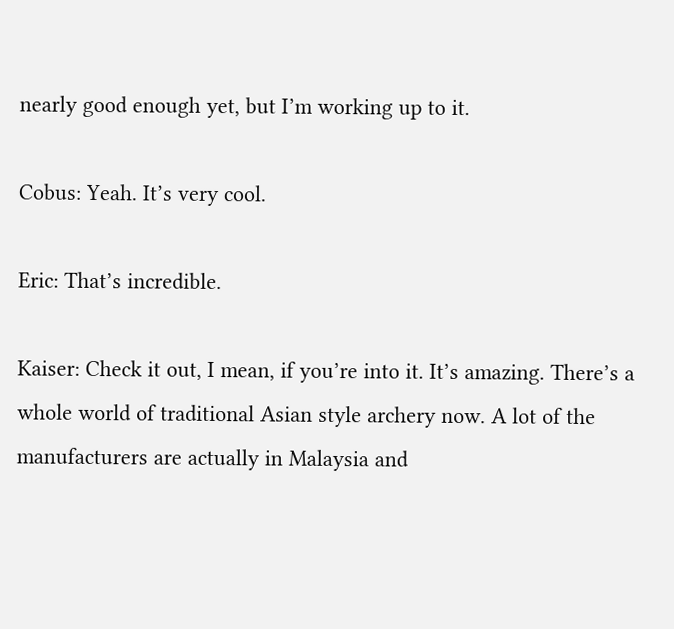nearly good enough yet, but I’m working up to it.

Cobus: Yeah. It’s very cool.

Eric: That’s incredible.

Kaiser: Check it out, I mean, if you’re into it. It’s amazing. There’s a whole world of traditional Asian style archery now. A lot of the manufacturers are actually in Malaysia and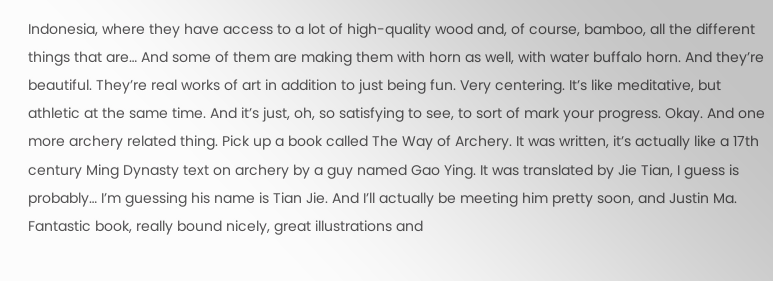Indonesia, where they have access to a lot of high-quality wood and, of course, bamboo, all the different things that are… And some of them are making them with horn as well, with water buffalo horn. And they’re beautiful. They’re real works of art in addition to just being fun. Very centering. It’s like meditative, but athletic at the same time. And it’s just, oh, so satisfying to see, to sort of mark your progress. Okay. And one more archery related thing. Pick up a book called The Way of Archery. It was written, it’s actually like a 17th century Ming Dynasty text on archery by a guy named Gao Ying. It was translated by Jie Tian, I guess is probably… I’m guessing his name is Tian Jie. And I’ll actually be meeting him pretty soon, and Justin Ma. Fantastic book, really bound nicely, great illustrations and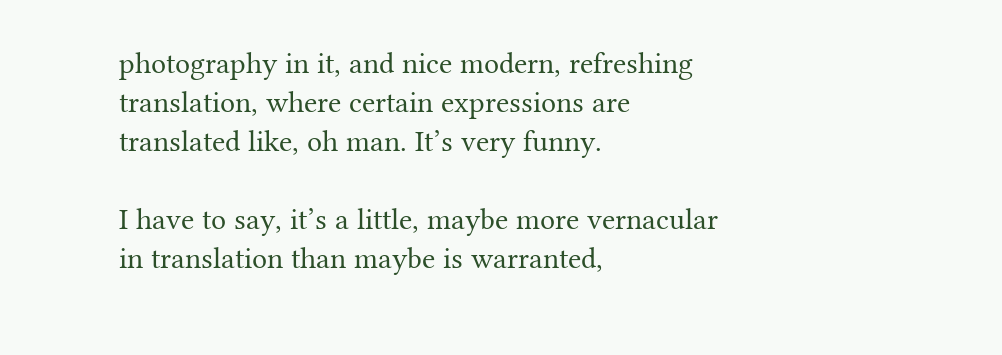photography in it, and nice modern, refreshing translation, where certain expressions are translated like, oh man. It’s very funny.

I have to say, it’s a little, maybe more vernacular in translation than maybe is warranted,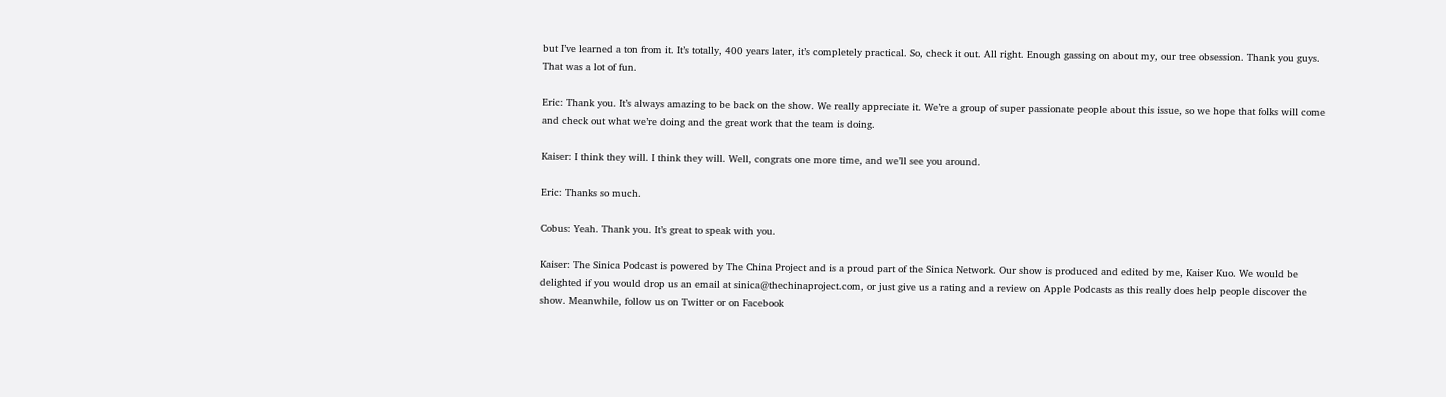but I’ve learned a ton from it. It’s totally, 400 years later, it’s completely practical. So, check it out. All right. Enough gassing on about my, our tree obsession. Thank you guys. That was a lot of fun.

Eric: Thank you. It’s always amazing to be back on the show. We really appreciate it. We’re a group of super passionate people about this issue, so we hope that folks will come and check out what we’re doing and the great work that the team is doing.

Kaiser: I think they will. I think they will. Well, congrats one more time, and we’ll see you around.

Eric: Thanks so much.

Cobus: Yeah. Thank you. It’s great to speak with you.

Kaiser: The Sinica Podcast is powered by The China Project and is a proud part of the Sinica Network. Our show is produced and edited by me, Kaiser Kuo. We would be delighted if you would drop us an email at sinica@thechinaproject.com, or just give us a rating and a review on Apple Podcasts as this really does help people discover the show. Meanwhile, follow us on Twitter or on Facebook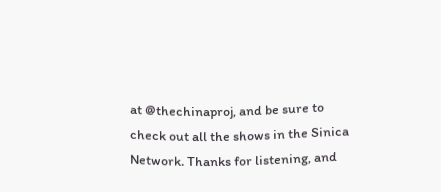at @thechinaproj, and be sure to check out all the shows in the Sinica Network. Thanks for listening, and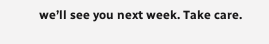we’ll see you next week. Take care.